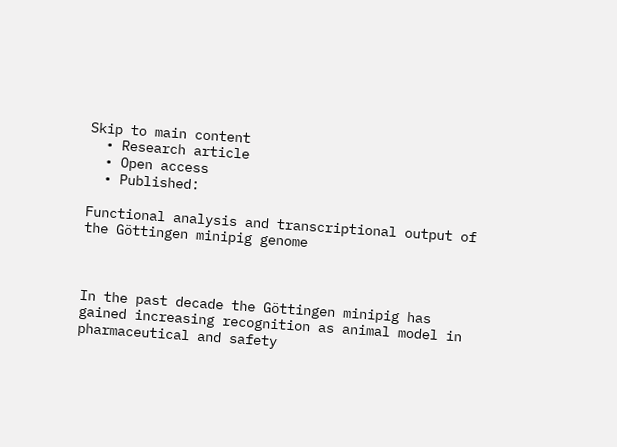Skip to main content
  • Research article
  • Open access
  • Published:

Functional analysis and transcriptional output of the Göttingen minipig genome



In the past decade the Göttingen minipig has gained increasing recognition as animal model in pharmaceutical and safety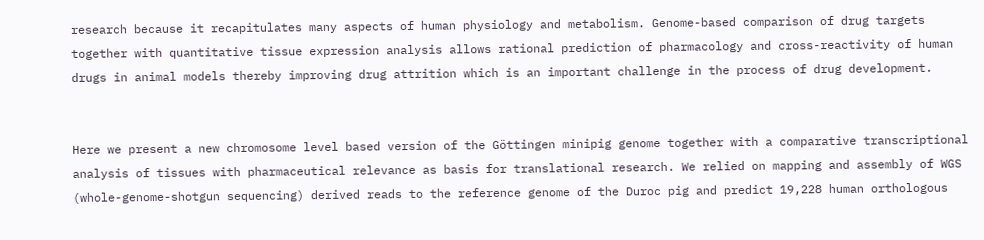research because it recapitulates many aspects of human physiology and metabolism. Genome-based comparison of drug targets together with quantitative tissue expression analysis allows rational prediction of pharmacology and cross-reactivity of human drugs in animal models thereby improving drug attrition which is an important challenge in the process of drug development.


Here we present a new chromosome level based version of the Göttingen minipig genome together with a comparative transcriptional analysis of tissues with pharmaceutical relevance as basis for translational research. We relied on mapping and assembly of WGS (whole-genome-shotgun sequencing) derived reads to the reference genome of the Duroc pig and predict 19,228 human orthologous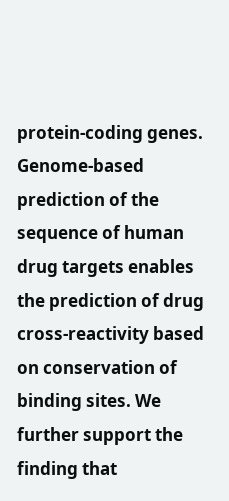protein-coding genes. Genome-based prediction of the sequence of human drug targets enables the prediction of drug cross-reactivity based on conservation of binding sites. We further support the finding that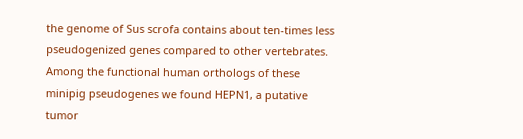the genome of Sus scrofa contains about ten-times less pseudogenized genes compared to other vertebrates. Among the functional human orthologs of these minipig pseudogenes we found HEPN1, a putative tumor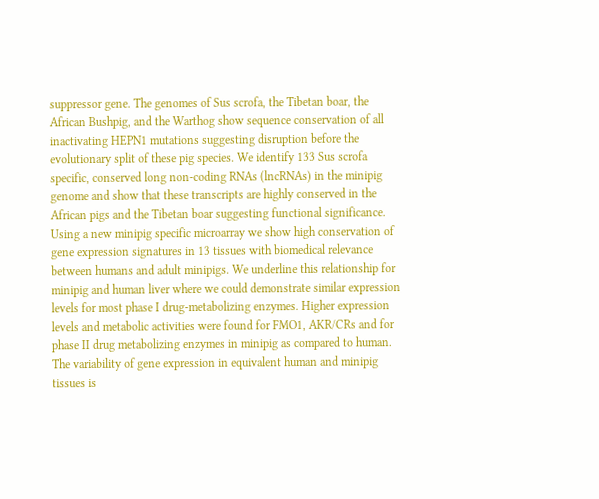suppressor gene. The genomes of Sus scrofa, the Tibetan boar, the African Bushpig, and the Warthog show sequence conservation of all inactivating HEPN1 mutations suggesting disruption before the evolutionary split of these pig species. We identify 133 Sus scrofa specific, conserved long non-coding RNAs (lncRNAs) in the minipig genome and show that these transcripts are highly conserved in the African pigs and the Tibetan boar suggesting functional significance. Using a new minipig specific microarray we show high conservation of gene expression signatures in 13 tissues with biomedical relevance between humans and adult minipigs. We underline this relationship for minipig and human liver where we could demonstrate similar expression levels for most phase I drug-metabolizing enzymes. Higher expression levels and metabolic activities were found for FMO1, AKR/CRs and for phase II drug metabolizing enzymes in minipig as compared to human. The variability of gene expression in equivalent human and minipig tissues is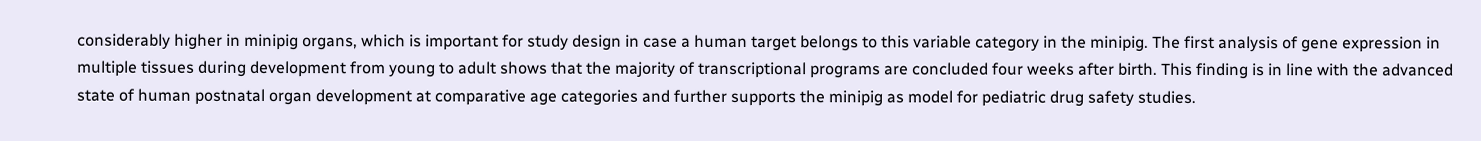considerably higher in minipig organs, which is important for study design in case a human target belongs to this variable category in the minipig. The first analysis of gene expression in multiple tissues during development from young to adult shows that the majority of transcriptional programs are concluded four weeks after birth. This finding is in line with the advanced state of human postnatal organ development at comparative age categories and further supports the minipig as model for pediatric drug safety studies.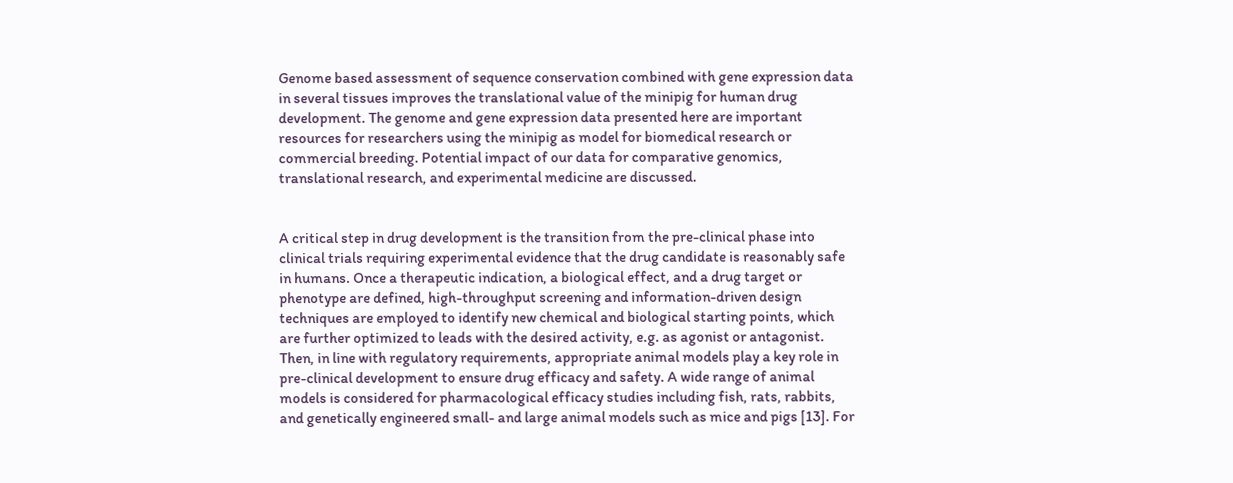Genome based assessment of sequence conservation combined with gene expression data in several tissues improves the translational value of the minipig for human drug development. The genome and gene expression data presented here are important resources for researchers using the minipig as model for biomedical research or commercial breeding. Potential impact of our data for comparative genomics, translational research, and experimental medicine are discussed.


A critical step in drug development is the transition from the pre-clinical phase into clinical trials requiring experimental evidence that the drug candidate is reasonably safe in humans. Once a therapeutic indication, a biological effect, and a drug target or phenotype are defined, high-throughput screening and information-driven design techniques are employed to identify new chemical and biological starting points, which are further optimized to leads with the desired activity, e.g. as agonist or antagonist. Then, in line with regulatory requirements, appropriate animal models play a key role in pre-clinical development to ensure drug efficacy and safety. A wide range of animal models is considered for pharmacological efficacy studies including fish, rats, rabbits, and genetically engineered small- and large animal models such as mice and pigs [13]. For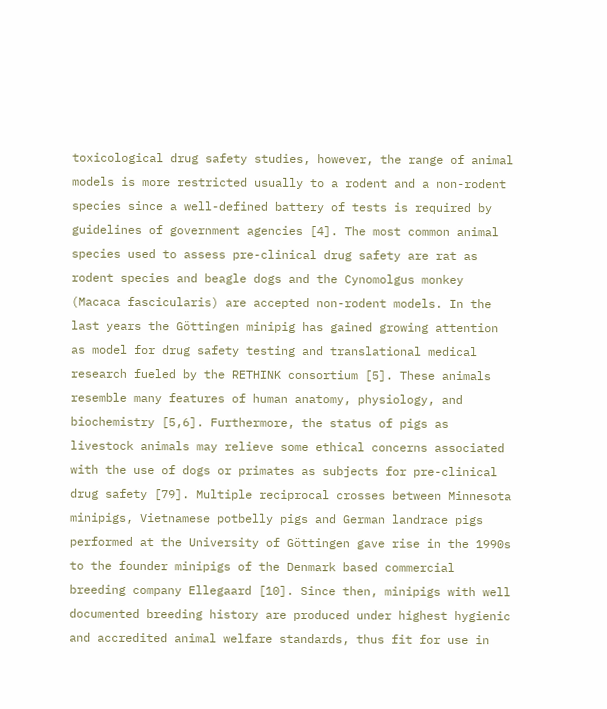toxicological drug safety studies, however, the range of animal models is more restricted usually to a rodent and a non-rodent species since a well-defined battery of tests is required by guidelines of government agencies [4]. The most common animal species used to assess pre-clinical drug safety are rat as rodent species and beagle dogs and the Cynomolgus monkey (Macaca fascicularis) are accepted non-rodent models. In the last years the Göttingen minipig has gained growing attention as model for drug safety testing and translational medical research fueled by the RETHINK consortium [5]. These animals resemble many features of human anatomy, physiology, and biochemistry [5,6]. Furthermore, the status of pigs as livestock animals may relieve some ethical concerns associated with the use of dogs or primates as subjects for pre-clinical drug safety [79]. Multiple reciprocal crosses between Minnesota minipigs, Vietnamese potbelly pigs and German landrace pigs performed at the University of Göttingen gave rise in the 1990s to the founder minipigs of the Denmark based commercial breeding company Ellegaard [10]. Since then, minipigs with well documented breeding history are produced under highest hygienic and accredited animal welfare standards, thus fit for use in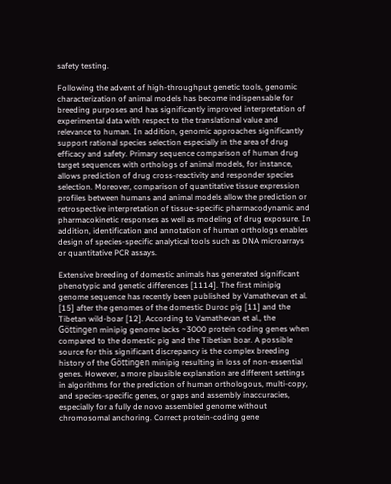safety testing.

Following the advent of high-throughput genetic tools, genomic characterization of animal models has become indispensable for breeding purposes and has significantly improved interpretation of experimental data with respect to the translational value and relevance to human. In addition, genomic approaches significantly support rational species selection especially in the area of drug efficacy and safety. Primary sequence comparison of human drug target sequences with orthologs of animal models, for instance, allows prediction of drug cross-reactivity and responder species selection. Moreover, comparison of quantitative tissue expression profiles between humans and animal models allow the prediction or retrospective interpretation of tissue-specific pharmacodynamic and pharmacokinetic responses as well as modeling of drug exposure. In addition, identification and annotation of human orthologs enables design of species-specific analytical tools such as DNA microarrays or quantitative PCR assays.

Extensive breeding of domestic animals has generated significant phenotypic and genetic differences [1114]. The first minipig genome sequence has recently been published by Vamathevan et al. [15] after the genomes of the domestic Duroc pig [11] and the Tibetan wild-boar [12]. According to Vamathevan et al., the Göttingen minipig genome lacks ~3000 protein coding genes when compared to the domestic pig and the Tibetian boar. A possible source for this significant discrepancy is the complex breeding history of the Göttingen minipig resulting in loss of non-essential genes. However, a more plausible explanation are different settings in algorithms for the prediction of human orthologous, multi-copy, and species-specific genes, or gaps and assembly inaccuracies, especially for a fully de novo assembled genome without chromosomal anchoring. Correct protein-coding gene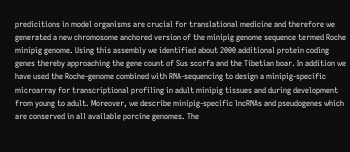predicitions in model organisms are crucial for translational medicine and therefore we generated a new chromosome anchored version of the minipig genome sequence termed Roche minipig genome. Using this assembly we identified about 2000 additional protein coding genes thereby approaching the gene count of Sus scorfa and the Tibetian boar. In addition we have used the Roche-genome combined with RNA-sequencing to design a minipig-specific microarray for transcriptional profiling in adult minipig tissues and during development from young to adult. Moreover, we describe minipig-specific lncRNAs and pseudogenes which are conserved in all available porcine genomes. The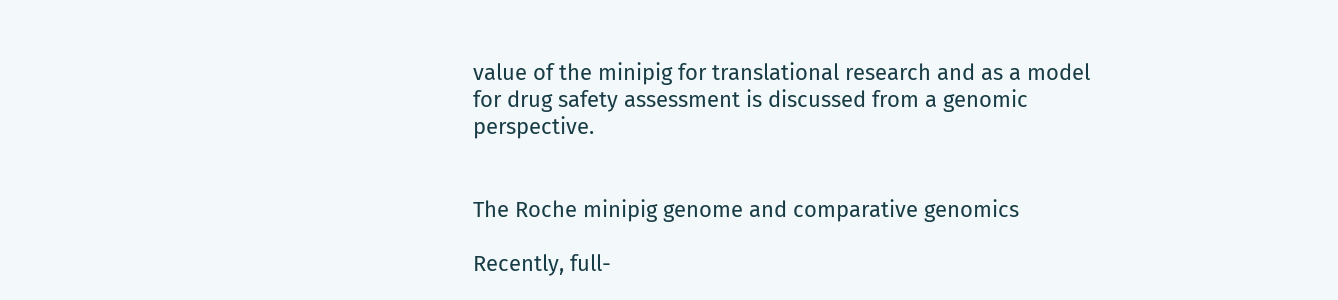value of the minipig for translational research and as a model for drug safety assessment is discussed from a genomic perspective.


The Roche minipig genome and comparative genomics

Recently, full-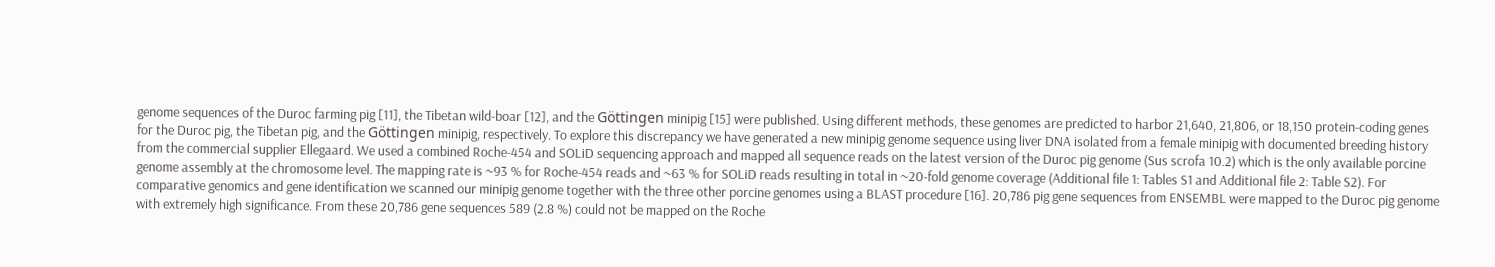genome sequences of the Duroc farming pig [11], the Tibetan wild-boar [12], and the Göttingen minipig [15] were published. Using different methods, these genomes are predicted to harbor 21,640, 21,806, or 18,150 protein-coding genes for the Duroc pig, the Tibetan pig, and the Göttingen minipig, respectively. To explore this discrepancy we have generated a new minipig genome sequence using liver DNA isolated from a female minipig with documented breeding history from the commercial supplier Ellegaard. We used a combined Roche-454 and SOLiD sequencing approach and mapped all sequence reads on the latest version of the Duroc pig genome (Sus scrofa 10.2) which is the only available porcine genome assembly at the chromosome level. The mapping rate is ~93 % for Roche-454 reads and ~63 % for SOLiD reads resulting in total in ~20-fold genome coverage (Additional file 1: Tables S1 and Additional file 2: Table S2). For comparative genomics and gene identification we scanned our minipig genome together with the three other porcine genomes using a BLAST procedure [16]. 20,786 pig gene sequences from ENSEMBL were mapped to the Duroc pig genome with extremely high significance. From these 20,786 gene sequences 589 (2.8 %) could not be mapped on the Roche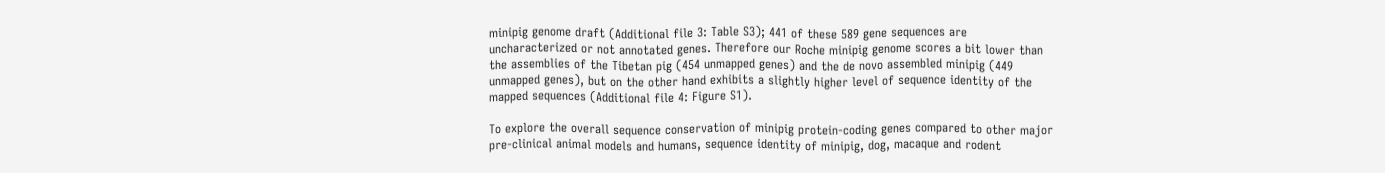minipig genome draft (Additional file 3: Table S3); 441 of these 589 gene sequences are uncharacterized or not annotated genes. Therefore our Roche minipig genome scores a bit lower than the assemblies of the Tibetan pig (454 unmapped genes) and the de novo assembled minipig (449 unmapped genes), but on the other hand exhibits a slightly higher level of sequence identity of the mapped sequences (Additional file 4: Figure S1).

To explore the overall sequence conservation of minipig protein-coding genes compared to other major pre-clinical animal models and humans, sequence identity of minipig, dog, macaque and rodent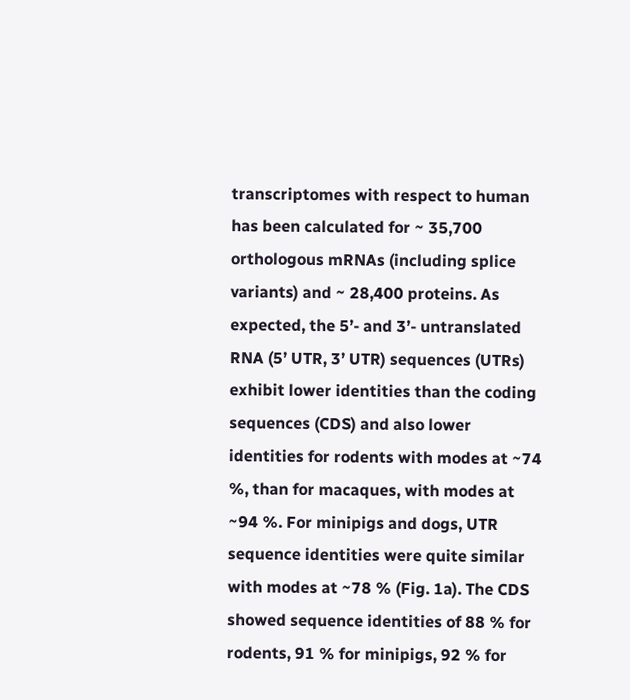transcriptomes with respect to human has been calculated for ~ 35,700 orthologous mRNAs (including splice variants) and ~ 28,400 proteins. As expected, the 5’- and 3’- untranslated RNA (5’ UTR, 3’ UTR) sequences (UTRs) exhibit lower identities than the coding sequences (CDS) and also lower identities for rodents with modes at ~74 %, than for macaques, with modes at ~94 %. For minipigs and dogs, UTR sequence identities were quite similar with modes at ~78 % (Fig. 1a). The CDS showed sequence identities of 88 % for rodents, 91 % for minipigs, 92 % for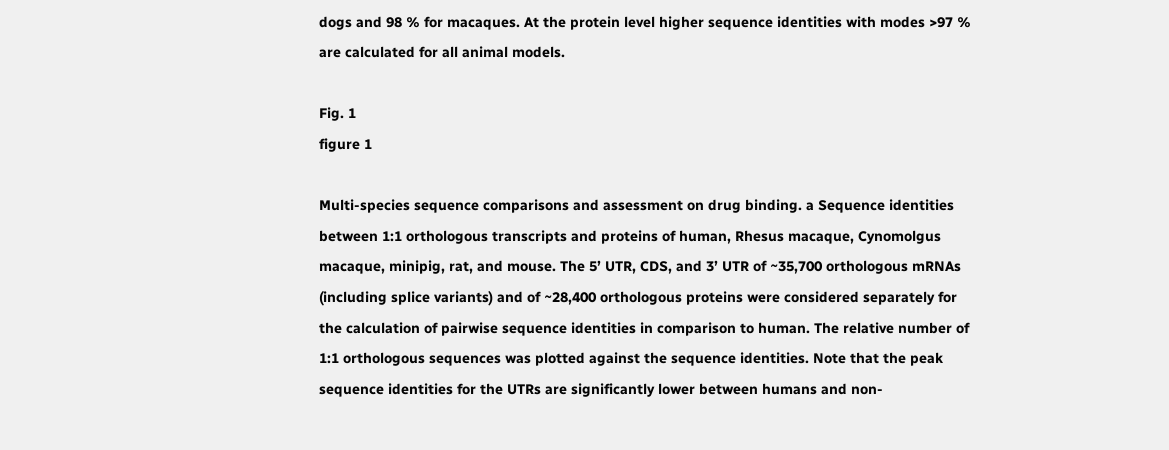dogs and 98 % for macaques. At the protein level higher sequence identities with modes >97 % are calculated for all animal models.

Fig. 1
figure 1

Multi-species sequence comparisons and assessment on drug binding. a Sequence identities between 1:1 orthologous transcripts and proteins of human, Rhesus macaque, Cynomolgus macaque, minipig, rat, and mouse. The 5’ UTR, CDS, and 3’ UTR of ~35,700 orthologous mRNAs (including splice variants) and of ~28,400 orthologous proteins were considered separately for the calculation of pairwise sequence identities in comparison to human. The relative number of 1:1 orthologous sequences was plotted against the sequence identities. Note that the peak sequence identities for the UTRs are significantly lower between humans and non-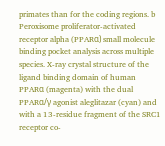primates than for the coding regions. b Peroxisome proliferator-activated receptor alpha (PPARα) small molecule binding pocket analysis across multiple species. X-ray crystal structure of the ligand binding domain of human PPARα (magenta) with the dual PPARα/γ agonist aleglitazar (cyan) and with a 13-residue fragment of the SRC1 receptor co-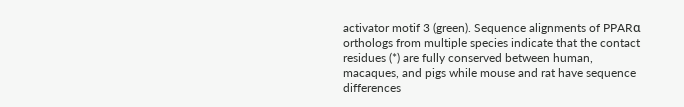activator motif 3 (green). Sequence alignments of PPARα orthologs from multiple species indicate that the contact residues (*) are fully conserved between human, macaques, and pigs while mouse and rat have sequence differences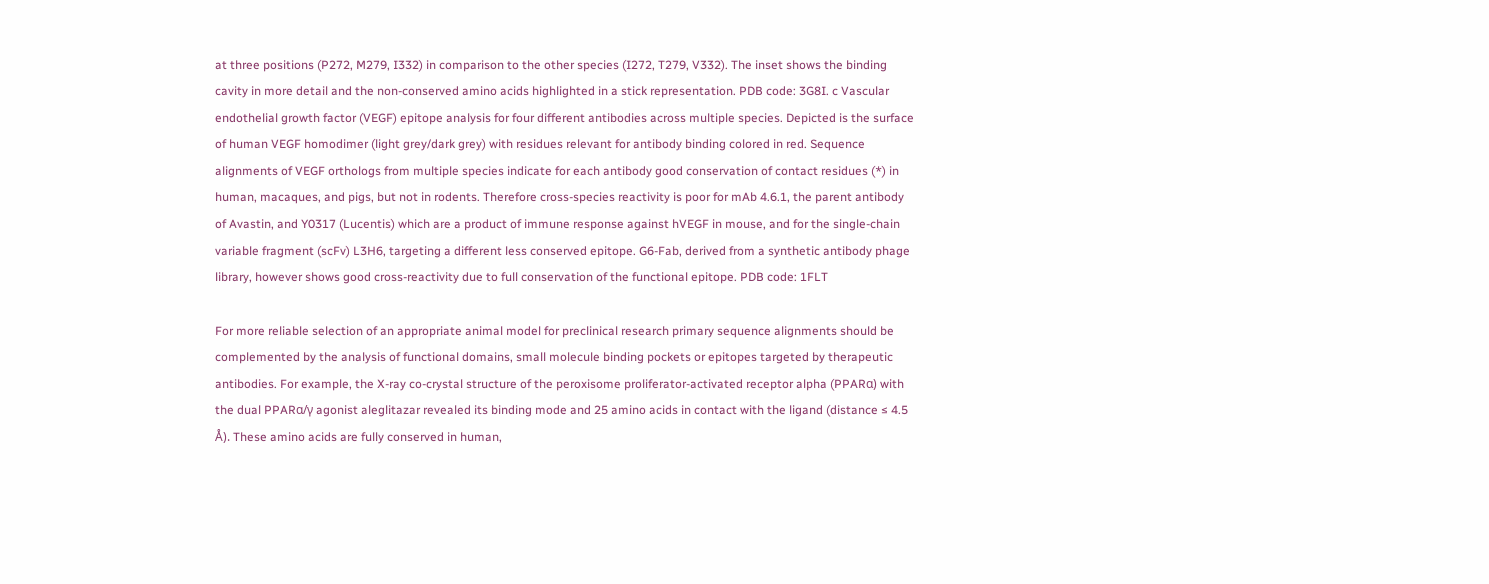at three positions (P272, M279, I332) in comparison to the other species (I272, T279, V332). The inset shows the binding cavity in more detail and the non-conserved amino acids highlighted in a stick representation. PDB code: 3G8I. c Vascular endothelial growth factor (VEGF) epitope analysis for four different antibodies across multiple species. Depicted is the surface of human VEGF homodimer (light grey/dark grey) with residues relevant for antibody binding colored in red. Sequence alignments of VEGF orthologs from multiple species indicate for each antibody good conservation of contact residues (*) in human, macaques, and pigs, but not in rodents. Therefore cross-species reactivity is poor for mAb 4.6.1, the parent antibody of Avastin, and Y0317 (Lucentis) which are a product of immune response against hVEGF in mouse, and for the single-chain variable fragment (scFv) L3H6, targeting a different less conserved epitope. G6-Fab, derived from a synthetic antibody phage library, however shows good cross-reactivity due to full conservation of the functional epitope. PDB code: 1FLT

For more reliable selection of an appropriate animal model for preclinical research primary sequence alignments should be complemented by the analysis of functional domains, small molecule binding pockets or epitopes targeted by therapeutic antibodies. For example, the X-ray co-crystal structure of the peroxisome proliferator-activated receptor alpha (PPARα) with the dual PPARα/γ agonist aleglitazar revealed its binding mode and 25 amino acids in contact with the ligand (distance ≤ 4.5 Å). These amino acids are fully conserved in human,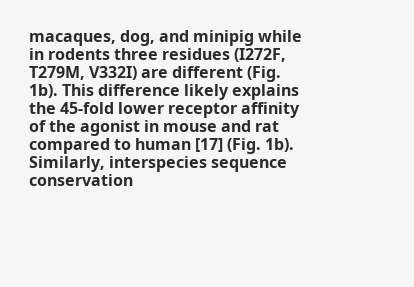macaques, dog, and minipig while in rodents three residues (I272F, T279M, V332I) are different (Fig. 1b). This difference likely explains the 45-fold lower receptor affinity of the agonist in mouse and rat compared to human [17] (Fig. 1b). Similarly, interspecies sequence conservation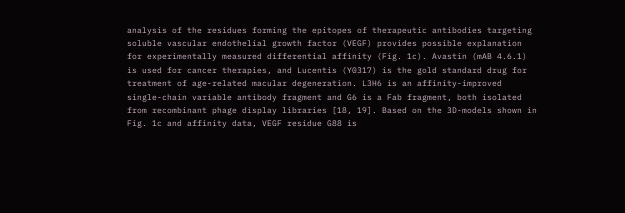analysis of the residues forming the epitopes of therapeutic antibodies targeting soluble vascular endothelial growth factor (VEGF) provides possible explanation for experimentally measured differential affinity (Fig. 1c). Avastin (mAB 4.6.1) is used for cancer therapies, and Lucentis (Y0317) is the gold standard drug for treatment of age-related macular degeneration. L3H6 is an affinity-improved single-chain variable antibody fragment and G6 is a Fab fragment, both isolated from recombinant phage display libraries [18, 19]. Based on the 3D-models shown in Fig. 1c and affinity data, VEGF residue G88 is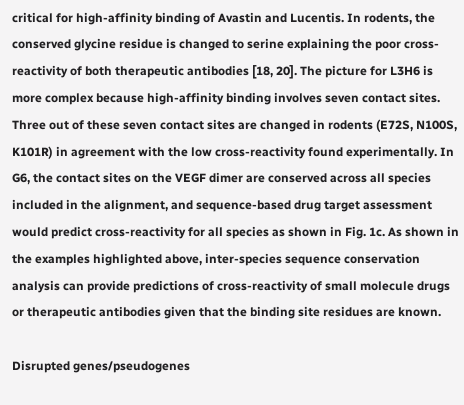critical for high-affinity binding of Avastin and Lucentis. In rodents, the conserved glycine residue is changed to serine explaining the poor cross-reactivity of both therapeutic antibodies [18, 20]. The picture for L3H6 is more complex because high-affinity binding involves seven contact sites. Three out of these seven contact sites are changed in rodents (E72S, N100S, K101R) in agreement with the low cross-reactivity found experimentally. In G6, the contact sites on the VEGF dimer are conserved across all species included in the alignment, and sequence-based drug target assessment would predict cross-reactivity for all species as shown in Fig. 1c. As shown in the examples highlighted above, inter-species sequence conservation analysis can provide predictions of cross-reactivity of small molecule drugs or therapeutic antibodies given that the binding site residues are known.

Disrupted genes/pseudogenes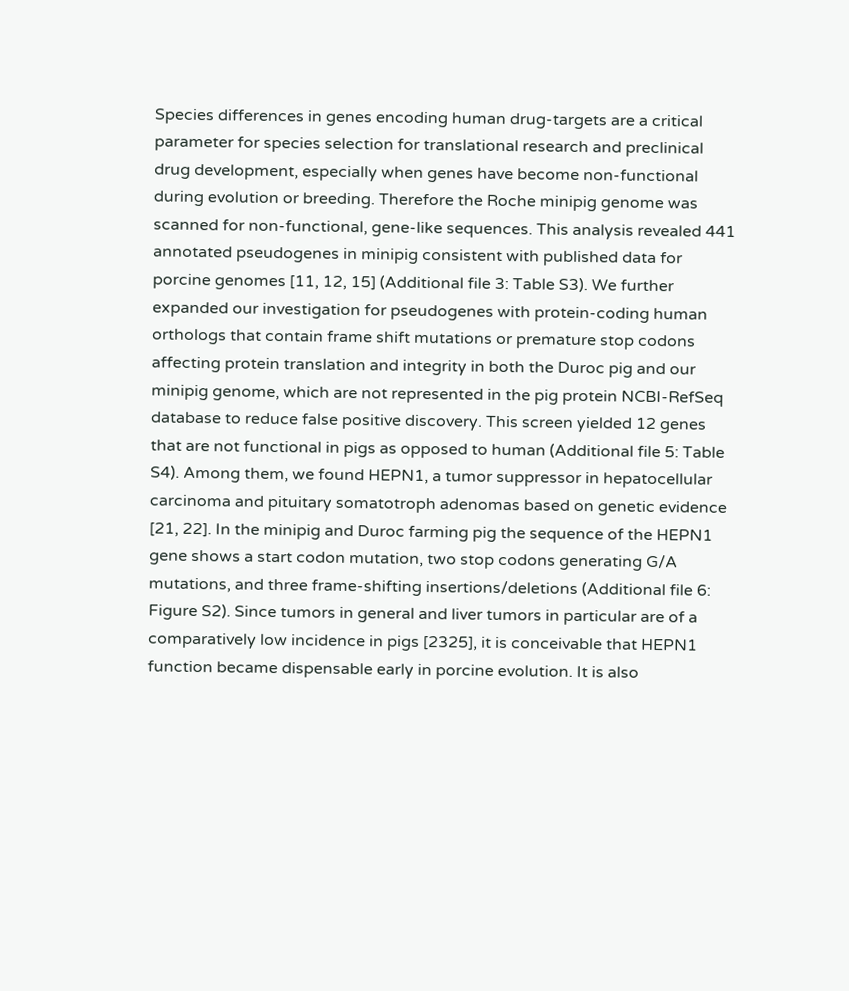Species differences in genes encoding human drug-targets are a critical parameter for species selection for translational research and preclinical drug development, especially when genes have become non-functional during evolution or breeding. Therefore the Roche minipig genome was scanned for non-functional, gene-like sequences. This analysis revealed 441 annotated pseudogenes in minipig consistent with published data for porcine genomes [11, 12, 15] (Additional file 3: Table S3). We further expanded our investigation for pseudogenes with protein-coding human orthologs that contain frame shift mutations or premature stop codons affecting protein translation and integrity in both the Duroc pig and our minipig genome, which are not represented in the pig protein NCBI-RefSeq database to reduce false positive discovery. This screen yielded 12 genes that are not functional in pigs as opposed to human (Additional file 5: Table S4). Among them, we found HEPN1, a tumor suppressor in hepatocellular carcinoma and pituitary somatotroph adenomas based on genetic evidence [21, 22]. In the minipig and Duroc farming pig the sequence of the HEPN1 gene shows a start codon mutation, two stop codons generating G/A mutations, and three frame-shifting insertions/deletions (Additional file 6: Figure S2). Since tumors in general and liver tumors in particular are of a comparatively low incidence in pigs [2325], it is conceivable that HEPN1 function became dispensable early in porcine evolution. It is also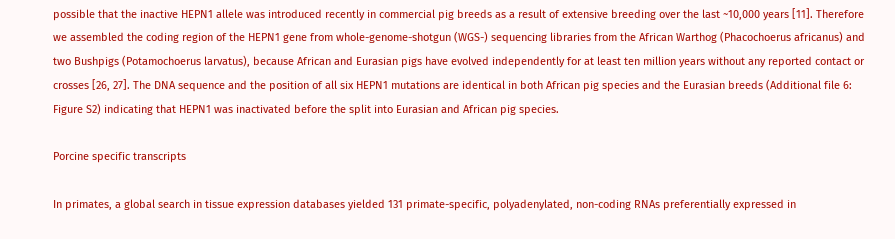possible that the inactive HEPN1 allele was introduced recently in commercial pig breeds as a result of extensive breeding over the last ~10,000 years [11]. Therefore we assembled the coding region of the HEPN1 gene from whole-genome-shotgun (WGS-) sequencing libraries from the African Warthog (Phacochoerus africanus) and two Bushpigs (Potamochoerus larvatus), because African and Eurasian pigs have evolved independently for at least ten million years without any reported contact or crosses [26, 27]. The DNA sequence and the position of all six HEPN1 mutations are identical in both African pig species and the Eurasian breeds (Additional file 6: Figure S2) indicating that HEPN1 was inactivated before the split into Eurasian and African pig species.

Porcine specific transcripts

In primates, a global search in tissue expression databases yielded 131 primate-specific, polyadenylated, non-coding RNAs preferentially expressed in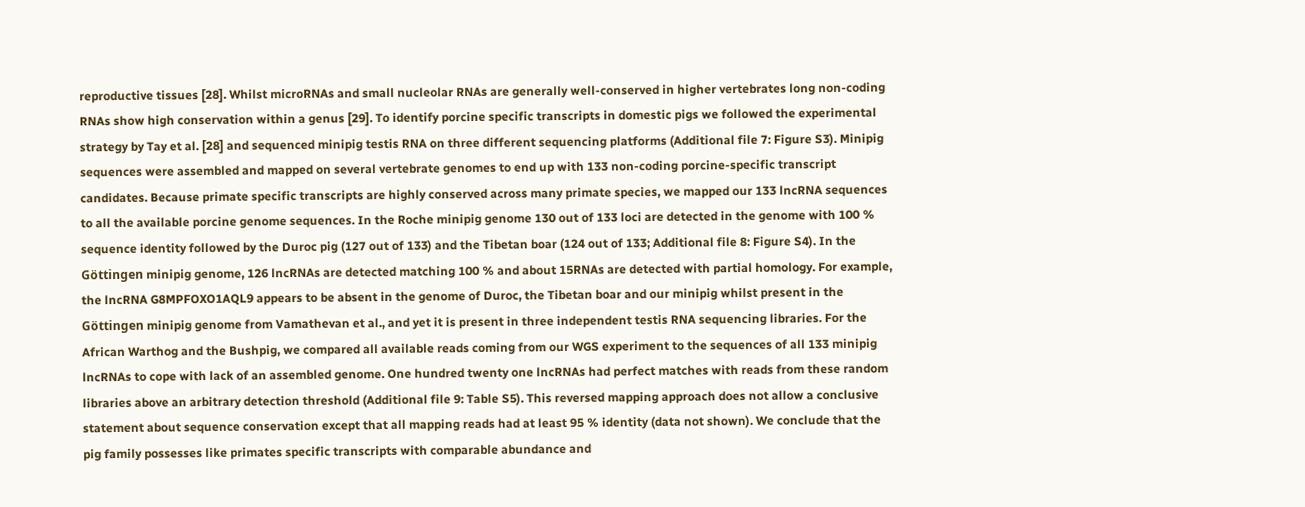reproductive tissues [28]. Whilst microRNAs and small nucleolar RNAs are generally well-conserved in higher vertebrates long non-coding RNAs show high conservation within a genus [29]. To identify porcine specific transcripts in domestic pigs we followed the experimental strategy by Tay et al. [28] and sequenced minipig testis RNA on three different sequencing platforms (Additional file 7: Figure S3). Minipig sequences were assembled and mapped on several vertebrate genomes to end up with 133 non-coding porcine-specific transcript candidates. Because primate specific transcripts are highly conserved across many primate species, we mapped our 133 lncRNA sequences to all the available porcine genome sequences. In the Roche minipig genome 130 out of 133 loci are detected in the genome with 100 % sequence identity followed by the Duroc pig (127 out of 133) and the Tibetan boar (124 out of 133; Additional file 8: Figure S4). In the Göttingen minipig genome, 126 lncRNAs are detected matching 100 % and about 15RNAs are detected with partial homology. For example, the lncRNA G8MPFOXO1AQL9 appears to be absent in the genome of Duroc, the Tibetan boar and our minipig whilst present in the Göttingen minipig genome from Vamathevan et al., and yet it is present in three independent testis RNA sequencing libraries. For the African Warthog and the Bushpig, we compared all available reads coming from our WGS experiment to the sequences of all 133 minipig lncRNAs to cope with lack of an assembled genome. One hundred twenty one lncRNAs had perfect matches with reads from these random libraries above an arbitrary detection threshold (Additional file 9: Table S5). This reversed mapping approach does not allow a conclusive statement about sequence conservation except that all mapping reads had at least 95 % identity (data not shown). We conclude that the pig family possesses like primates specific transcripts with comparable abundance and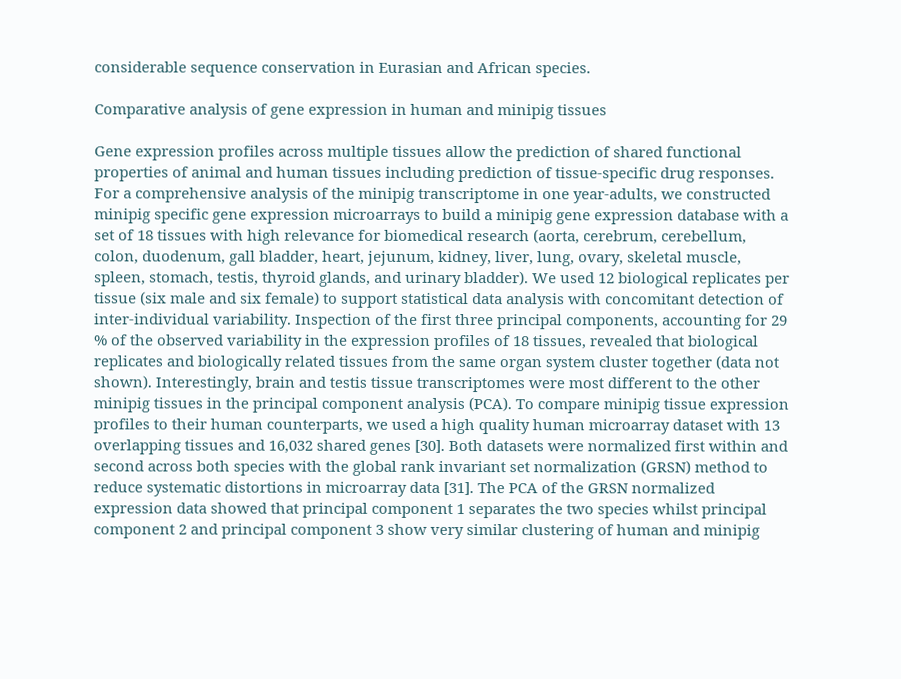considerable sequence conservation in Eurasian and African species.

Comparative analysis of gene expression in human and minipig tissues

Gene expression profiles across multiple tissues allow the prediction of shared functional properties of animal and human tissues including prediction of tissue-specific drug responses. For a comprehensive analysis of the minipig transcriptome in one year-adults, we constructed minipig specific gene expression microarrays to build a minipig gene expression database with a set of 18 tissues with high relevance for biomedical research (aorta, cerebrum, cerebellum, colon, duodenum, gall bladder, heart, jejunum, kidney, liver, lung, ovary, skeletal muscle, spleen, stomach, testis, thyroid glands, and urinary bladder). We used 12 biological replicates per tissue (six male and six female) to support statistical data analysis with concomitant detection of inter-individual variability. Inspection of the first three principal components, accounting for 29 % of the observed variability in the expression profiles of 18 tissues, revealed that biological replicates and biologically related tissues from the same organ system cluster together (data not shown). Interestingly, brain and testis tissue transcriptomes were most different to the other minipig tissues in the principal component analysis (PCA). To compare minipig tissue expression profiles to their human counterparts, we used a high quality human microarray dataset with 13 overlapping tissues and 16,032 shared genes [30]. Both datasets were normalized first within and second across both species with the global rank invariant set normalization (GRSN) method to reduce systematic distortions in microarray data [31]. The PCA of the GRSN normalized expression data showed that principal component 1 separates the two species whilst principal component 2 and principal component 3 show very similar clustering of human and minipig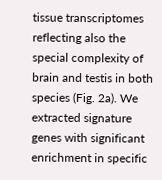tissue transcriptomes reflecting also the special complexity of brain and testis in both species (Fig. 2a). We extracted signature genes with significant enrichment in specific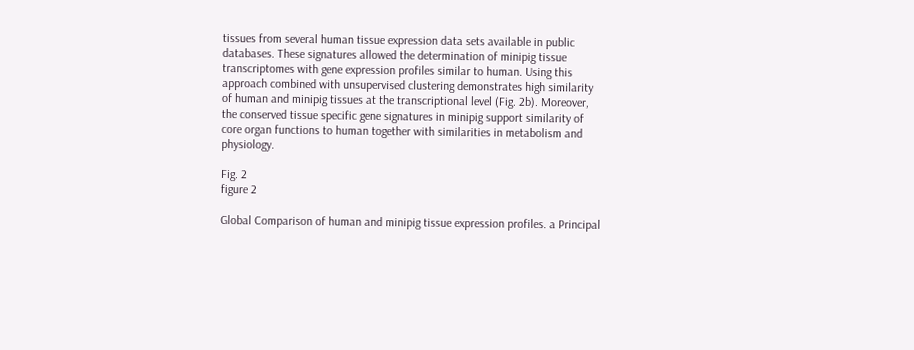tissues from several human tissue expression data sets available in public databases. These signatures allowed the determination of minipig tissue transcriptomes with gene expression profiles similar to human. Using this approach combined with unsupervised clustering demonstrates high similarity of human and minipig tissues at the transcriptional level (Fig. 2b). Moreover, the conserved tissue specific gene signatures in minipig support similarity of core organ functions to human together with similarities in metabolism and physiology.

Fig. 2
figure 2

Global Comparison of human and minipig tissue expression profiles. a Principal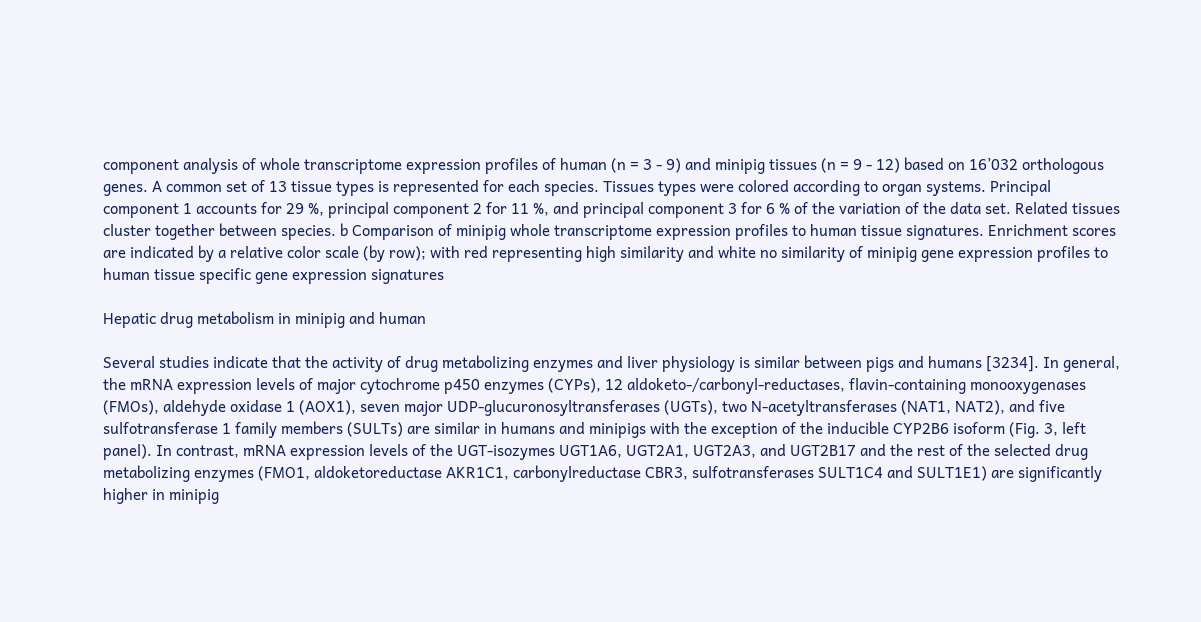component analysis of whole transcriptome expression profiles of human (n = 3 - 9) and minipig tissues (n = 9 - 12) based on 16’032 orthologous genes. A common set of 13 tissue types is represented for each species. Tissues types were colored according to organ systems. Principal component 1 accounts for 29 %, principal component 2 for 11 %, and principal component 3 for 6 % of the variation of the data set. Related tissues cluster together between species. b Comparison of minipig whole transcriptome expression profiles to human tissue signatures. Enrichment scores are indicated by a relative color scale (by row); with red representing high similarity and white no similarity of minipig gene expression profiles to human tissue specific gene expression signatures

Hepatic drug metabolism in minipig and human

Several studies indicate that the activity of drug metabolizing enzymes and liver physiology is similar between pigs and humans [3234]. In general, the mRNA expression levels of major cytochrome p450 enzymes (CYPs), 12 aldoketo-/carbonyl-reductases, flavin-containing monooxygenases (FMOs), aldehyde oxidase 1 (AOX1), seven major UDP-glucuronosyltransferases (UGTs), two N-acetyltransferases (NAT1, NAT2), and five sulfotransferase 1 family members (SULTs) are similar in humans and minipigs with the exception of the inducible CYP2B6 isoform (Fig. 3, left panel). In contrast, mRNA expression levels of the UGT-isozymes UGT1A6, UGT2A1, UGT2A3, and UGT2B17 and the rest of the selected drug metabolizing enzymes (FMO1, aldoketoreductase AKR1C1, carbonylreductase CBR3, sulfotransferases SULT1C4 and SULT1E1) are significantly higher in minipig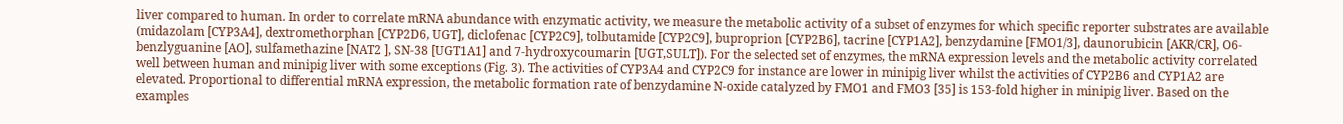liver compared to human. In order to correlate mRNA abundance with enzymatic activity, we measure the metabolic activity of a subset of enzymes for which specific reporter substrates are available (midazolam [CYP3A4], dextromethorphan [CYP2D6, UGT], diclofenac [CYP2C9], tolbutamide [CYP2C9], buproprion [CYP2B6], tacrine [CYP1A2], benzydamine [FMO1/3], daunorubicin [AKR/CR], O6-benzlyguanine [AO], sulfamethazine [NAT2 ], SN-38 [UGT1A1] and 7-hydroxycoumarin [UGT,SULT]). For the selected set of enzymes, the mRNA expression levels and the metabolic activity correlated well between human and minipig liver with some exceptions (Fig. 3). The activities of CYP3A4 and CYP2C9 for instance are lower in minipig liver whilst the activities of CYP2B6 and CYP1A2 are elevated. Proportional to differential mRNA expression, the metabolic formation rate of benzydamine N-oxide catalyzed by FMO1 and FMO3 [35] is 153-fold higher in minipig liver. Based on the examples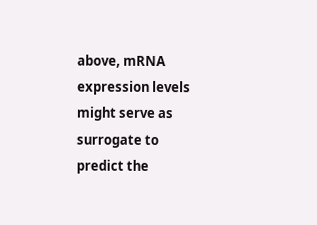above, mRNA expression levels might serve as surrogate to predict the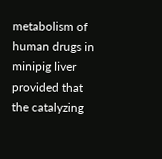metabolism of human drugs in minipig liver provided that the catalyzing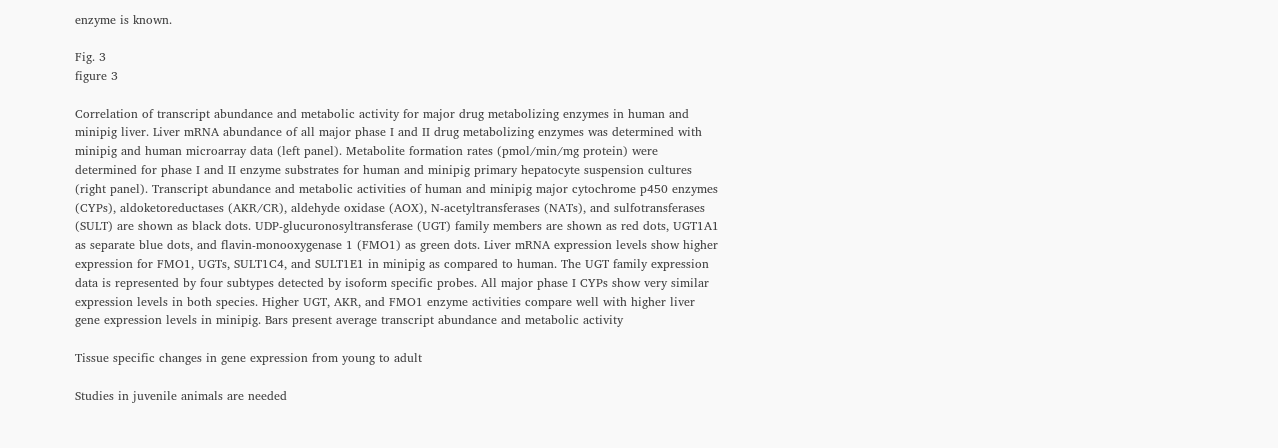enzyme is known.

Fig. 3
figure 3

Correlation of transcript abundance and metabolic activity for major drug metabolizing enzymes in human and minipig liver. Liver mRNA abundance of all major phase I and II drug metabolizing enzymes was determined with minipig and human microarray data (left panel). Metabolite formation rates (pmol/min/mg protein) were determined for phase I and II enzyme substrates for human and minipig primary hepatocyte suspension cultures (right panel). Transcript abundance and metabolic activities of human and minipig major cytochrome p450 enzymes (CYPs), aldoketoreductases (AKR/CR), aldehyde oxidase (AOX), N-acetyltransferases (NATs), and sulfotransferases (SULT) are shown as black dots. UDP-glucuronosyltransferase (UGT) family members are shown as red dots, UGT1A1 as separate blue dots, and flavin-monooxygenase 1 (FMO1) as green dots. Liver mRNA expression levels show higher expression for FMO1, UGTs, SULT1C4, and SULT1E1 in minipig as compared to human. The UGT family expression data is represented by four subtypes detected by isoform specific probes. All major phase I CYPs show very similar expression levels in both species. Higher UGT, AKR, and FMO1 enzyme activities compare well with higher liver gene expression levels in minipig. Bars present average transcript abundance and metabolic activity

Tissue specific changes in gene expression from young to adult

Studies in juvenile animals are needed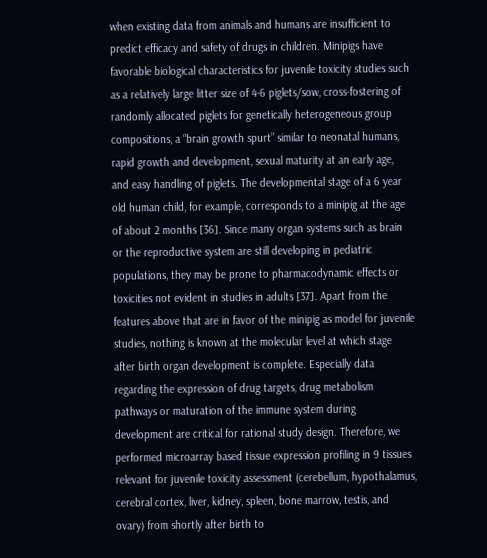when existing data from animals and humans are insufficient to predict efficacy and safety of drugs in children. Minipigs have favorable biological characteristics for juvenile toxicity studies such as a relatively large litter size of 4-6 piglets/sow, cross-fostering of randomly allocated piglets for genetically heterogeneous group compositions, a “brain growth spurt” similar to neonatal humans, rapid growth and development, sexual maturity at an early age, and easy handling of piglets. The developmental stage of a 6 year old human child, for example, corresponds to a minipig at the age of about 2 months [36]. Since many organ systems such as brain or the reproductive system are still developing in pediatric populations, they may be prone to pharmacodynamic effects or toxicities not evident in studies in adults [37]. Apart from the features above that are in favor of the minipig as model for juvenile studies, nothing is known at the molecular level at which stage after birth organ development is complete. Especially data regarding the expression of drug targets, drug metabolism pathways or maturation of the immune system during development are critical for rational study design. Therefore, we performed microarray based tissue expression profiling in 9 tissues relevant for juvenile toxicity assessment (cerebellum, hypothalamus, cerebral cortex, liver, kidney, spleen, bone marrow, testis, and ovary) from shortly after birth to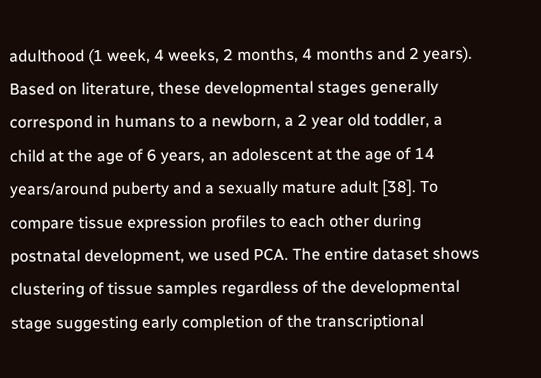adulthood (1 week, 4 weeks, 2 months, 4 months and 2 years). Based on literature, these developmental stages generally correspond in humans to a newborn, a 2 year old toddler, a child at the age of 6 years, an adolescent at the age of 14 years/around puberty and a sexually mature adult [38]. To compare tissue expression profiles to each other during postnatal development, we used PCA. The entire dataset shows clustering of tissue samples regardless of the developmental stage suggesting early completion of the transcriptional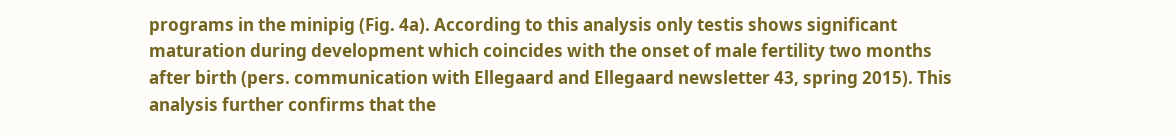programs in the minipig (Fig. 4a). According to this analysis only testis shows significant maturation during development which coincides with the onset of male fertility two months after birth (pers. communication with Ellegaard and Ellegaard newsletter 43, spring 2015). This analysis further confirms that the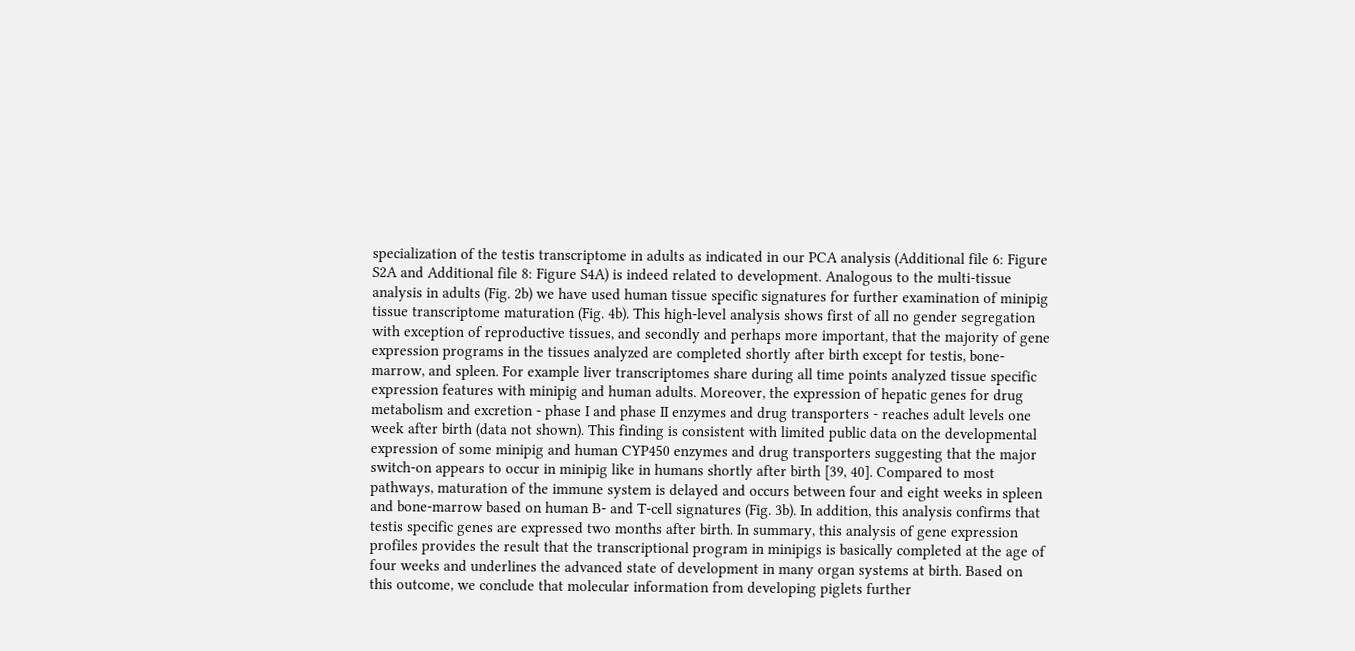specialization of the testis transcriptome in adults as indicated in our PCA analysis (Additional file 6: Figure S2A and Additional file 8: Figure S4A) is indeed related to development. Analogous to the multi-tissue analysis in adults (Fig. 2b) we have used human tissue specific signatures for further examination of minipig tissue transcriptome maturation (Fig. 4b). This high-level analysis shows first of all no gender segregation with exception of reproductive tissues, and secondly and perhaps more important, that the majority of gene expression programs in the tissues analyzed are completed shortly after birth except for testis, bone-marrow, and spleen. For example liver transcriptomes share during all time points analyzed tissue specific expression features with minipig and human adults. Moreover, the expression of hepatic genes for drug metabolism and excretion - phase I and phase II enzymes and drug transporters - reaches adult levels one week after birth (data not shown). This finding is consistent with limited public data on the developmental expression of some minipig and human CYP450 enzymes and drug transporters suggesting that the major switch-on appears to occur in minipig like in humans shortly after birth [39, 40]. Compared to most pathways, maturation of the immune system is delayed and occurs between four and eight weeks in spleen and bone-marrow based on human B- and T-cell signatures (Fig. 3b). In addition, this analysis confirms that testis specific genes are expressed two months after birth. In summary, this analysis of gene expression profiles provides the result that the transcriptional program in minipigs is basically completed at the age of four weeks and underlines the advanced state of development in many organ systems at birth. Based on this outcome, we conclude that molecular information from developing piglets further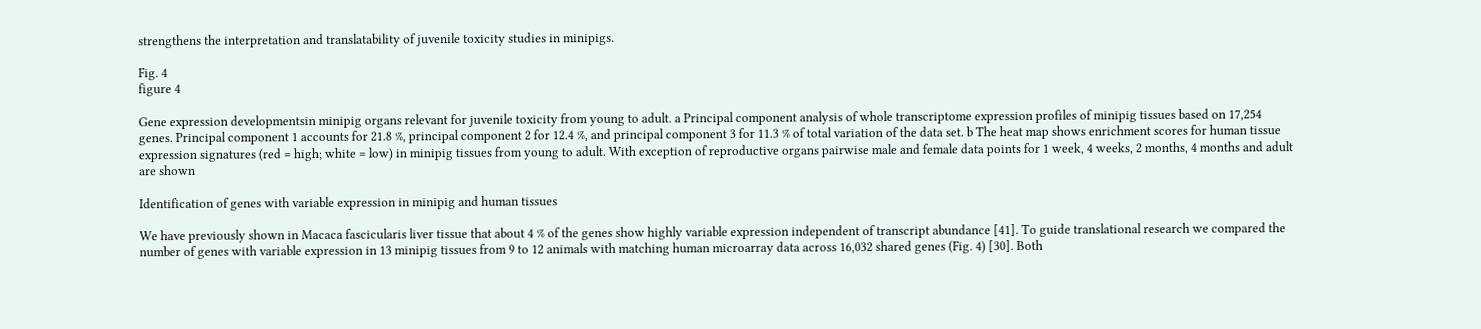strengthens the interpretation and translatability of juvenile toxicity studies in minipigs.

Fig. 4
figure 4

Gene expression developmentsin minipig organs relevant for juvenile toxicity from young to adult. a Principal component analysis of whole transcriptome expression profiles of minipig tissues based on 17,254 genes. Principal component 1 accounts for 21.8 %, principal component 2 for 12.4 %, and principal component 3 for 11.3 % of total variation of the data set. b The heat map shows enrichment scores for human tissue expression signatures (red = high; white = low) in minipig tissues from young to adult. With exception of reproductive organs pairwise male and female data points for 1 week, 4 weeks, 2 months, 4 months and adult are shown

Identification of genes with variable expression in minipig and human tissues

We have previously shown in Macaca fascicularis liver tissue that about 4 % of the genes show highly variable expression independent of transcript abundance [41]. To guide translational research we compared the number of genes with variable expression in 13 minipig tissues from 9 to 12 animals with matching human microarray data across 16,032 shared genes (Fig. 4) [30]. Both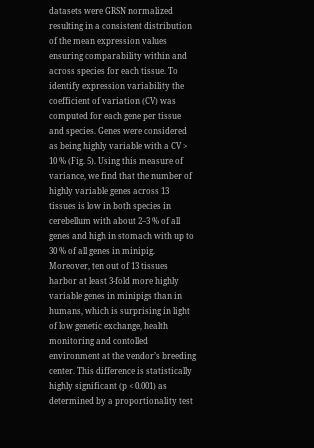datasets were GRSN normalized resulting in a consistent distribution of the mean expression values ensuring comparability within and across species for each tissue. To identify expression variability the coefficient of variation (CV) was computed for each gene per tissue and species. Genes were considered as being highly variable with a CV > 10 % (Fig. 5). Using this measure of variance, we find that the number of highly variable genes across 13 tissues is low in both species in cerebellum with about 2–3 % of all genes and high in stomach with up to 30 % of all genes in minipig. Moreover, ten out of 13 tissues harbor at least 3-fold more highly variable genes in minipigs than in humans, which is surprising in light of low genetic exchange, health monitoring and contolled environment at the vendor’s breeding center. This difference is statistically highly significant (p < 0.001) as determined by a proportionality test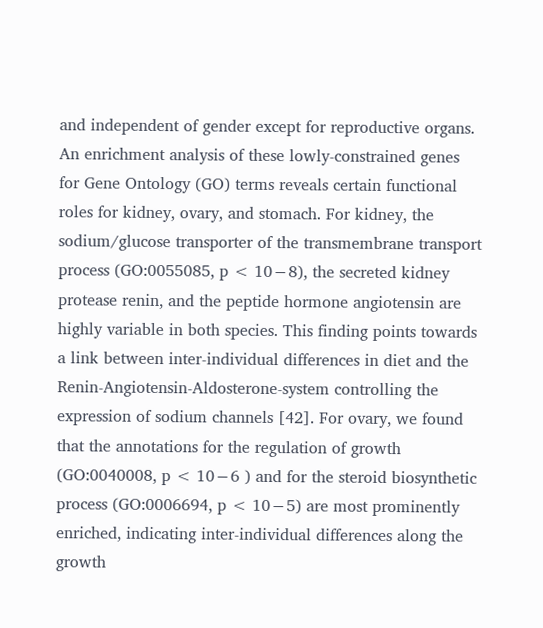and independent of gender except for reproductive organs. An enrichment analysis of these lowly-constrained genes for Gene Ontology (GO) terms reveals certain functional roles for kidney, ovary, and stomach. For kidney, the sodium/glucose transporter of the transmembrane transport process (GO:0055085, p < 10−8), the secreted kidney protease renin, and the peptide hormone angiotensin are highly variable in both species. This finding points towards a link between inter-individual differences in diet and the Renin-Angiotensin-Aldosterone-system controlling the expression of sodium channels [42]. For ovary, we found that the annotations for the regulation of growth (GO:0040008, p < 10−6 ) and for the steroid biosynthetic process (GO:0006694, p < 10−5) are most prominently enriched, indicating inter-individual differences along the growth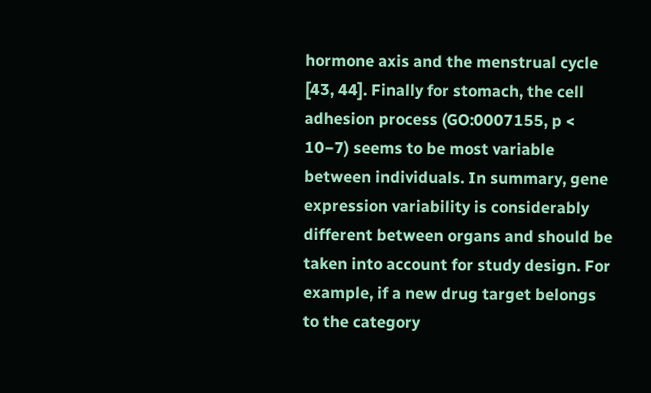hormone axis and the menstrual cycle [43, 44]. Finally for stomach, the cell adhesion process (GO:0007155, p < 10−7) seems to be most variable between individuals. In summary, gene expression variability is considerably different between organs and should be taken into account for study design. For example, if a new drug target belongs to the category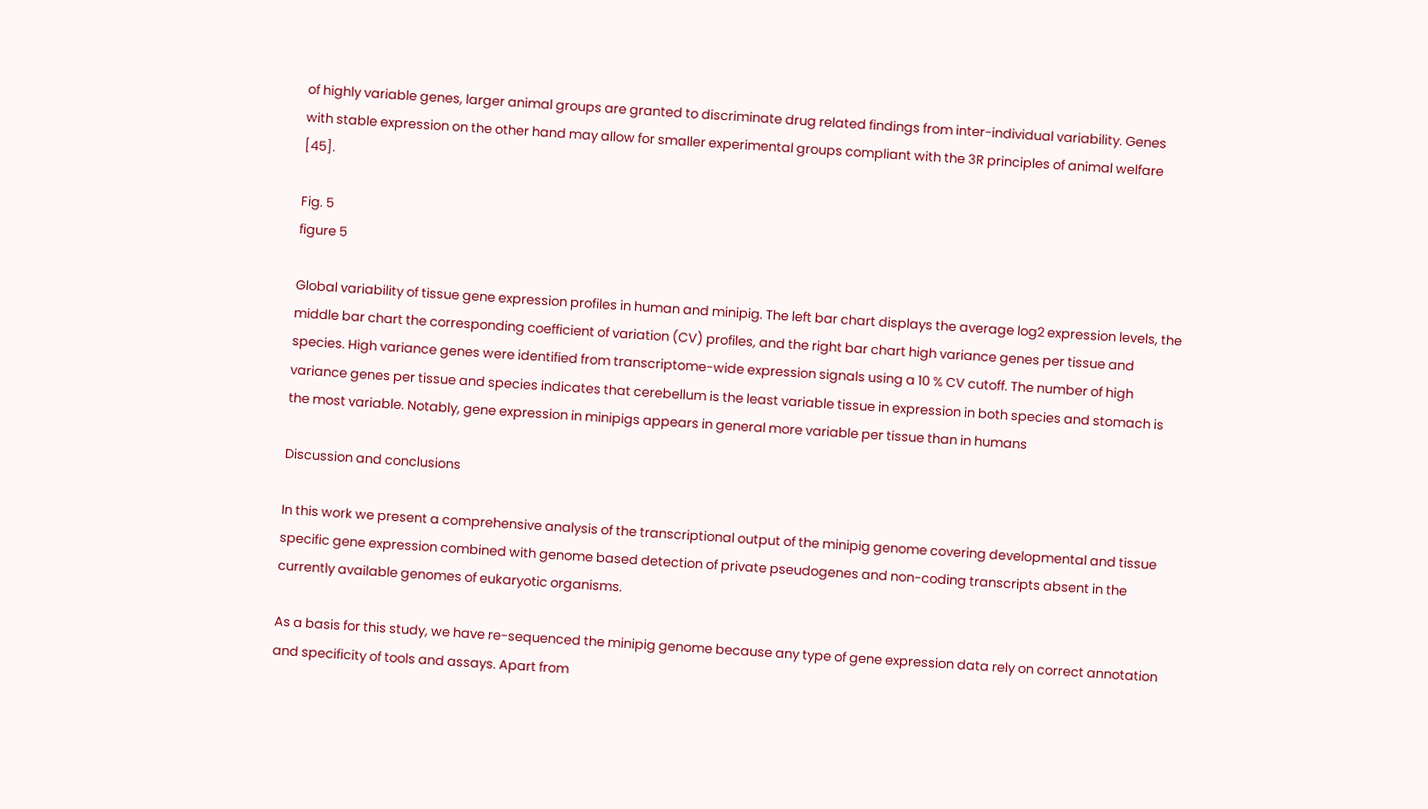of highly variable genes, larger animal groups are granted to discriminate drug related findings from inter-individual variability. Genes with stable expression on the other hand may allow for smaller experimental groups compliant with the 3R principles of animal welfare [45].

Fig. 5
figure 5

Global variability of tissue gene expression profiles in human and minipig. The left bar chart displays the average log2 expression levels, the middle bar chart the corresponding coefficient of variation (CV) profiles, and the right bar chart high variance genes per tissue and species. High variance genes were identified from transcriptome-wide expression signals using a 10 % CV cutoff. The number of high variance genes per tissue and species indicates that cerebellum is the least variable tissue in expression in both species and stomach is the most variable. Notably, gene expression in minipigs appears in general more variable per tissue than in humans

Discussion and conclusions

In this work we present a comprehensive analysis of the transcriptional output of the minipig genome covering developmental and tissue specific gene expression combined with genome based detection of private pseudogenes and non-coding transcripts absent in the currently available genomes of eukaryotic organisms.

As a basis for this study, we have re-sequenced the minipig genome because any type of gene expression data rely on correct annotation and specificity of tools and assays. Apart from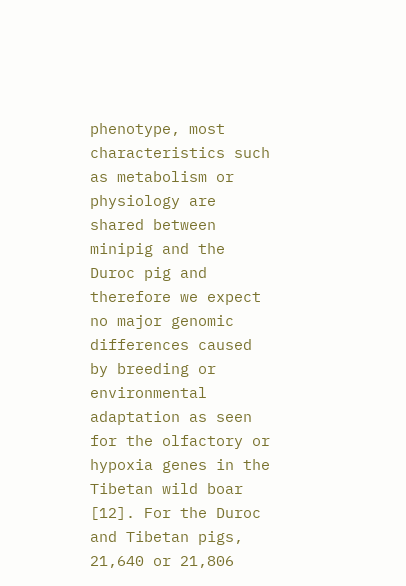phenotype, most characteristics such as metabolism or physiology are shared between minipig and the Duroc pig and therefore we expect no major genomic differences caused by breeding or environmental adaptation as seen for the olfactory or hypoxia genes in the Tibetan wild boar [12]. For the Duroc and Tibetan pigs, 21,640 or 21,806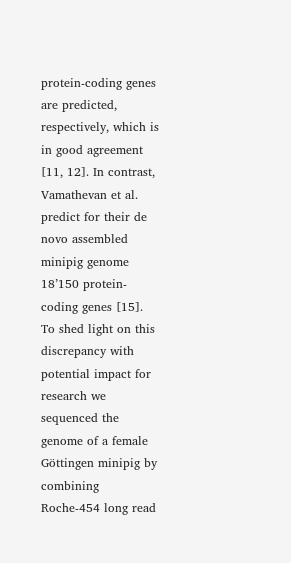protein-coding genes are predicted, respectively, which is in good agreement [11, 12]. In contrast, Vamathevan et al. predict for their de novo assembled minipig genome 18’150 protein-coding genes [15]. To shed light on this discrepancy with potential impact for research we sequenced the genome of a female Göttingen minipig by combining Roche-454 long read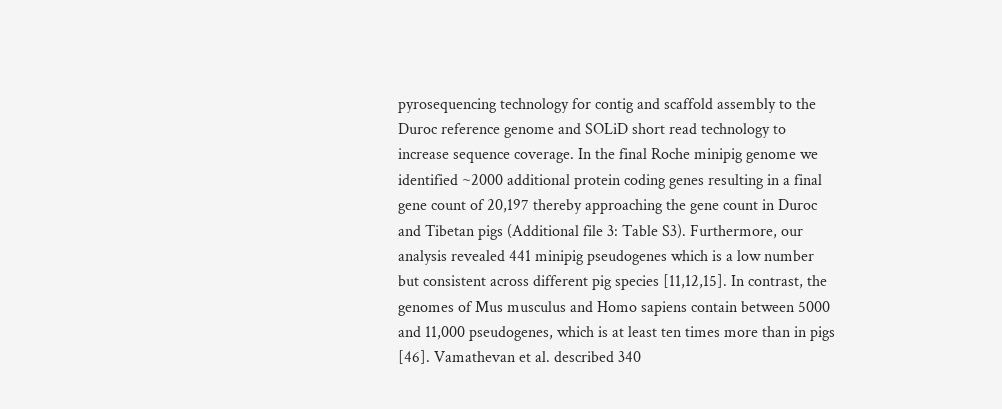pyrosequencing technology for contig and scaffold assembly to the Duroc reference genome and SOLiD short read technology to increase sequence coverage. In the final Roche minipig genome we identified ~2000 additional protein coding genes resulting in a final gene count of 20,197 thereby approaching the gene count in Duroc and Tibetan pigs (Additional file 3: Table S3). Furthermore, our analysis revealed 441 minipig pseudogenes which is a low number but consistent across different pig species [11,12,15]. In contrast, the genomes of Mus musculus and Homo sapiens contain between 5000 and 11,000 pseudogenes, which is at least ten times more than in pigs [46]. Vamathevan et al. described 340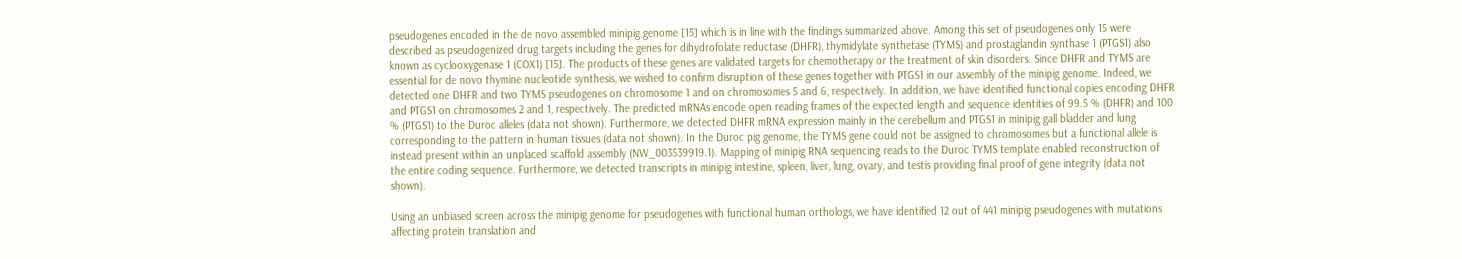pseudogenes encoded in the de novo assembled minipig genome [15] which is in line with the findings summarized above. Among this set of pseudogenes only 15 were described as pseudogenized drug targets including the genes for dihydrofolate reductase (DHFR), thymidylate synthetase (TYMS) and prostaglandin synthase 1 (PTGS1) also known as cyclooxygenase 1 (COX1) [15]. The products of these genes are validated targets for chemotherapy or the treatment of skin disorders. Since DHFR and TYMS are essential for de novo thymine nucleotide synthesis, we wished to confirm disruption of these genes together with PTGS1 in our assembly of the minipig genome. Indeed, we detected one DHFR and two TYMS pseudogenes on chromosome 1 and on chromosomes 5 and 6, respectively. In addition, we have identified functional copies encoding DHFR and PTGS1 on chromosomes 2 and 1, respectively. The predicted mRNAs encode open reading frames of the expected length and sequence identities of 99.5 % (DHFR) and 100 % (PTGS1) to the Duroc alleles (data not shown). Furthermore, we detected DHFR mRNA expression mainly in the cerebellum and PTGS1 in minipig gall bladder and lung corresponding to the pattern in human tissues (data not shown). In the Duroc pig genome, the TYMS gene could not be assigned to chromosomes but a functional allele is instead present within an unplaced scaffold assembly (NW_003539919.1). Mapping of minipig RNA sequencing reads to the Duroc TYMS template enabled reconstruction of the entire coding sequence. Furthermore, we detected transcripts in minipig intestine, spleen, liver, lung, ovary, and testis providing final proof of gene integrity (data not shown).

Using an unbiased screen across the minipig genome for pseudogenes with functional human orthologs, we have identified 12 out of 441 minipig pseudogenes with mutations affecting protein translation and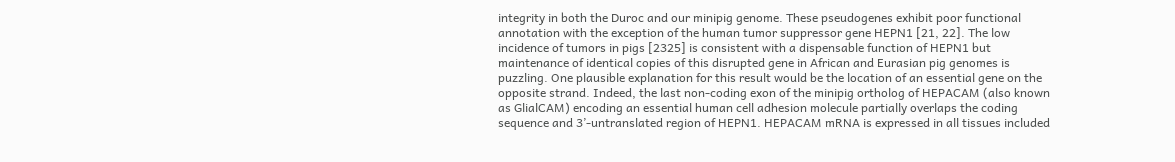integrity in both the Duroc and our minipig genome. These pseudogenes exhibit poor functional annotation with the exception of the human tumor suppressor gene HEPN1 [21, 22]. The low incidence of tumors in pigs [2325] is consistent with a dispensable function of HEPN1 but maintenance of identical copies of this disrupted gene in African and Eurasian pig genomes is puzzling. One plausible explanation for this result would be the location of an essential gene on the opposite strand. Indeed, the last non-coding exon of the minipig ortholog of HEPACAM (also known as GlialCAM) encoding an essential human cell adhesion molecule partially overlaps the coding sequence and 3’-untranslated region of HEPN1. HEPACAM mRNA is expressed in all tissues included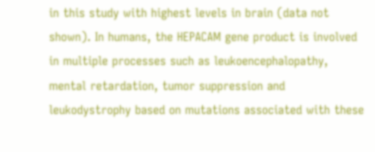in this study with highest levels in brain (data not shown). In humans, the HEPACAM gene product is involved in multiple processes such as leukoencephalopathy, mental retardation, tumor suppression and leukodystrophy based on mutations associated with these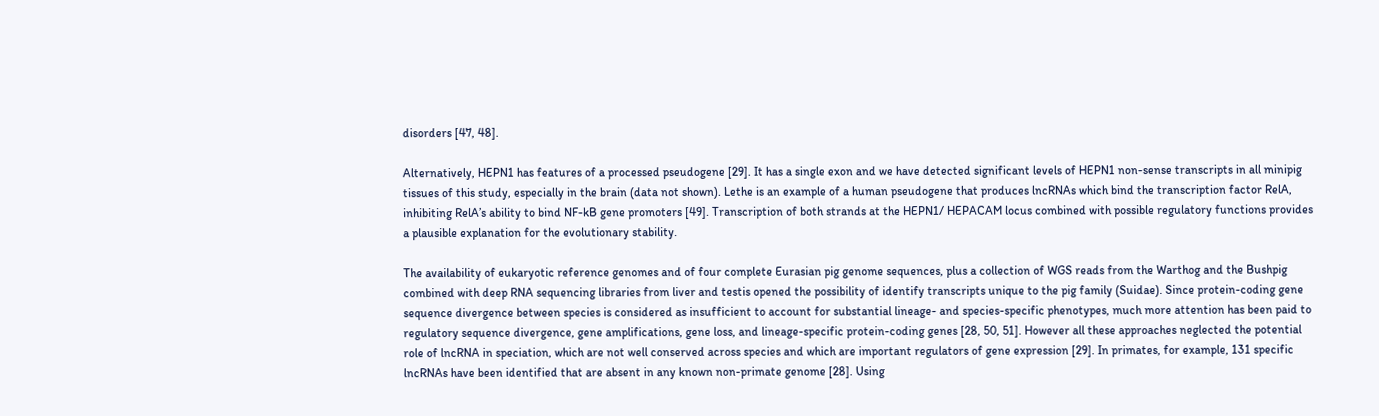disorders [47, 48].

Alternatively, HEPN1 has features of a processed pseudogene [29]. It has a single exon and we have detected significant levels of HEPN1 non-sense transcripts in all minipig tissues of this study, especially in the brain (data not shown). Lethe is an example of a human pseudogene that produces lncRNAs which bind the transcription factor RelA, inhibiting RelA’s ability to bind NF-kB gene promoters [49]. Transcription of both strands at the HEPN1/ HEPACAM locus combined with possible regulatory functions provides a plausible explanation for the evolutionary stability.

The availability of eukaryotic reference genomes and of four complete Eurasian pig genome sequences, plus a collection of WGS reads from the Warthog and the Bushpig combined with deep RNA sequencing libraries from liver and testis opened the possibility of identify transcripts unique to the pig family (Suidae). Since protein-coding gene sequence divergence between species is considered as insufficient to account for substantial lineage- and species-specific phenotypes, much more attention has been paid to regulatory sequence divergence, gene amplifications, gene loss, and lineage-specific protein-coding genes [28, 50, 51]. However all these approaches neglected the potential role of lncRNA in speciation, which are not well conserved across species and which are important regulators of gene expression [29]. In primates, for example, 131 specific lncRNAs have been identified that are absent in any known non-primate genome [28]. Using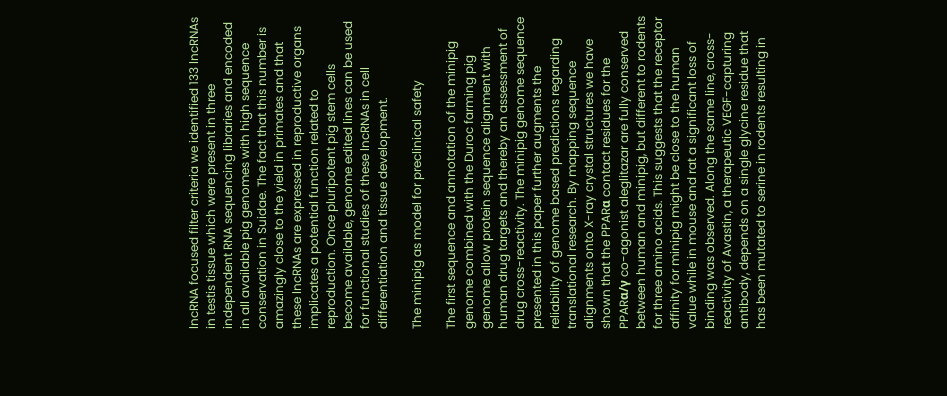lncRNA focused filter criteria we identified 133 lncRNAs in testis tissue which were present in three independent RNA sequencing libraries and encoded in all available pig genomes with high sequence conservation in Suidae. The fact that this number is amazingly close to the yield in primates and that these lncRNAs are expressed in reproductive organs implicates a potential function related to reproduction. Once pluripotent pig stem cells become available, genome edited lines can be used for functional studies of these lncRNAs in cell differentiation and tissue development.

The minipig as model for preclinical safety

The first sequence and annotation of the minipig genome combined with the Duroc farming pig genome allow protein sequence alignment with human drug targets and thereby an assessment of drug cross-reactivity. The minipig genome sequence presented in this paper further augments the reliability of genome based predictions regarding translational research. By mapping sequence alignments onto X-ray crystal structures we have shown that the PPARα contact residues for the PPARα/γ co-agonist aleglitazar are fully conserved between human and minipig, but different to rodents for three amino acids. This suggests that the receptor affinity for minipig might be close to the human value while in mouse and rat a significant loss of binding was observed. Along the same line, cross-reactivity of Avastin, a therapeutic VEGF-capturing antibody, depends on a single glycine residue that has been mutated to serine in rodents resulting in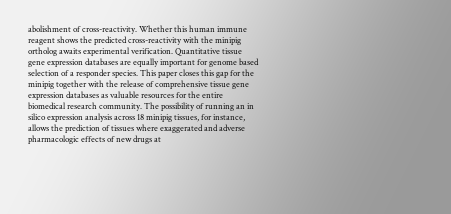abolishment of cross-reactivity. Whether this human immune reagent shows the predicted cross-reactivity with the minipig ortholog awaits experimental verification. Quantitative tissue gene expression databases are equally important for genome based selection of a responder species. This paper closes this gap for the minipig together with the release of comprehensive tissue gene expression databases as valuable resources for the entire biomedical research community. The possibility of running an in silico expression analysis across 18 minipig tissues, for instance, allows the prediction of tissues where exaggerated and adverse pharmacologic effects of new drugs at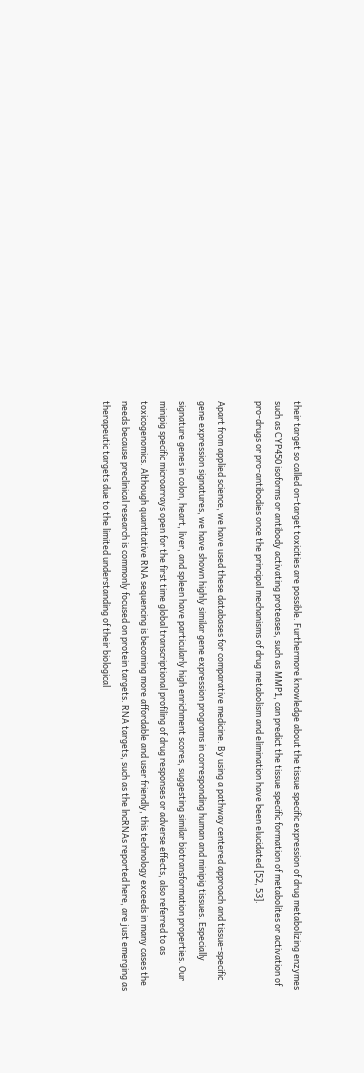their target so called on-target toxicities are possible. Furthermore knowledge about the tissue specific expression of drug metabolizing enzymes such as CYP450 isoforms or antibody activating proteases, such as MMP1, can predict the tissue specific formation of metabolites or activation of pro-drugs or pro-antibodies once the principal mechanisms of drug metabolism and elimination have been elucidated [52, 53].

Apart from applied science, we have used these databases for comparative medicine. By using a pathway centered approach and tissue-specific gene expression signatures, we have shown highly similar gene expression programs in corresponding human and minipig tissues. Especially signature genes in colon, heart, liver, and spleen have particularly high enrichment scores, suggesting similar biotransformation properties. Our minipig specific microarrays open for the first time global transcriptional profiling of drug responses or adverse effects, also referred to as toxicogenomics. Although quantitative RNA sequencing is becoming more affordable and user friendly, this technology exceeds in many cases the needs because preclinical research is commonly focused on protein targets. RNA targets, such as the lncRNAs reported here, are just emerging as therapeutic targets due to the limited understanding of their biological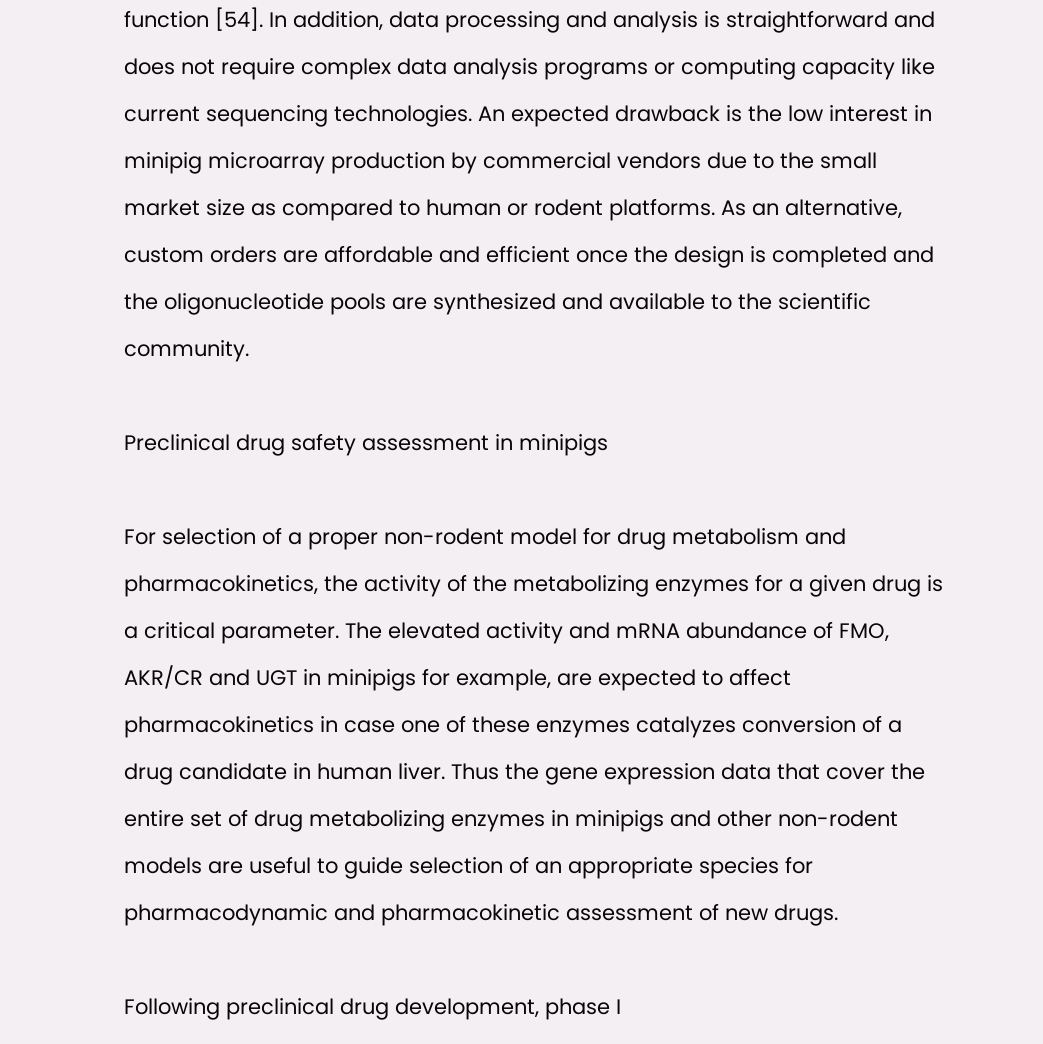function [54]. In addition, data processing and analysis is straightforward and does not require complex data analysis programs or computing capacity like current sequencing technologies. An expected drawback is the low interest in minipig microarray production by commercial vendors due to the small market size as compared to human or rodent platforms. As an alternative, custom orders are affordable and efficient once the design is completed and the oligonucleotide pools are synthesized and available to the scientific community.

Preclinical drug safety assessment in minipigs

For selection of a proper non-rodent model for drug metabolism and pharmacokinetics, the activity of the metabolizing enzymes for a given drug is a critical parameter. The elevated activity and mRNA abundance of FMO, AKR/CR and UGT in minipigs for example, are expected to affect pharmacokinetics in case one of these enzymes catalyzes conversion of a drug candidate in human liver. Thus the gene expression data that cover the entire set of drug metabolizing enzymes in minipigs and other non-rodent models are useful to guide selection of an appropriate species for pharmacodynamic and pharmacokinetic assessment of new drugs.

Following preclinical drug development, phase I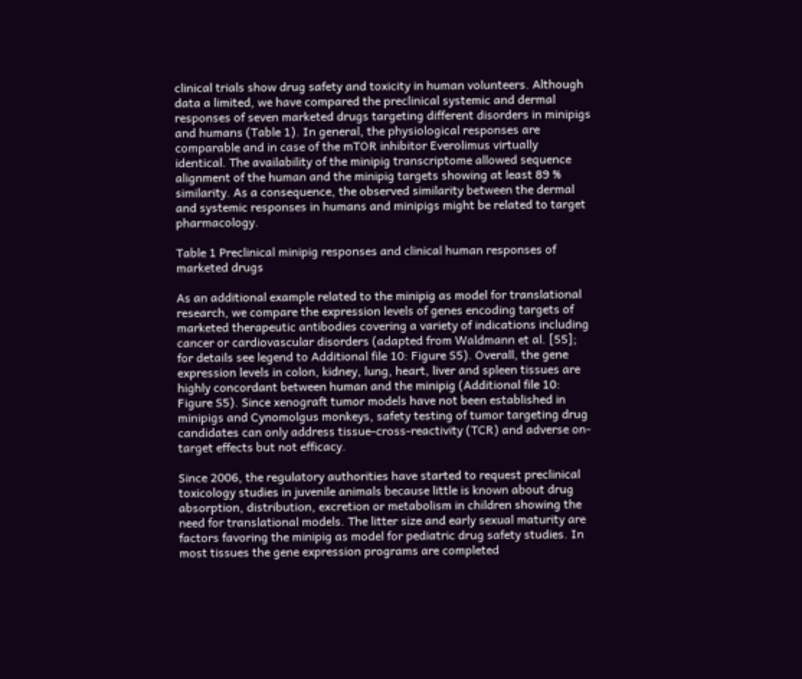clinical trials show drug safety and toxicity in human volunteers. Although data a limited, we have compared the preclinical systemic and dermal responses of seven marketed drugs targeting different disorders in minipigs and humans (Table 1). In general, the physiological responses are comparable and in case of the mTOR inhibitor Everolimus virtually identical. The availability of the minipig transcriptome allowed sequence alignment of the human and the minipig targets showing at least 89 % similarity. As a consequence, the observed similarity between the dermal and systemic responses in humans and minipigs might be related to target pharmacology.

Table 1 Preclinical minipig responses and clinical human responses of marketed drugs

As an additional example related to the minipig as model for translational research, we compare the expression levels of genes encoding targets of marketed therapeutic antibodies covering a variety of indications including cancer or cardiovascular disorders (adapted from Waldmann et al. [55]; for details see legend to Additional file 10: Figure S5). Overall, the gene expression levels in colon, kidney, lung, heart, liver and spleen tissues are highly concordant between human and the minipig (Additional file 10: Figure S5). Since xenograft tumor models have not been established in minipigs and Cynomolgus monkeys, safety testing of tumor targeting drug candidates can only address tissue-cross-reactivity (TCR) and adverse on-target effects but not efficacy.

Since 2006, the regulatory authorities have started to request preclinical toxicology studies in juvenile animals because little is known about drug absorption, distribution, excretion or metabolism in children showing the need for translational models. The litter size and early sexual maturity are factors favoring the minipig as model for pediatric drug safety studies. In most tissues the gene expression programs are completed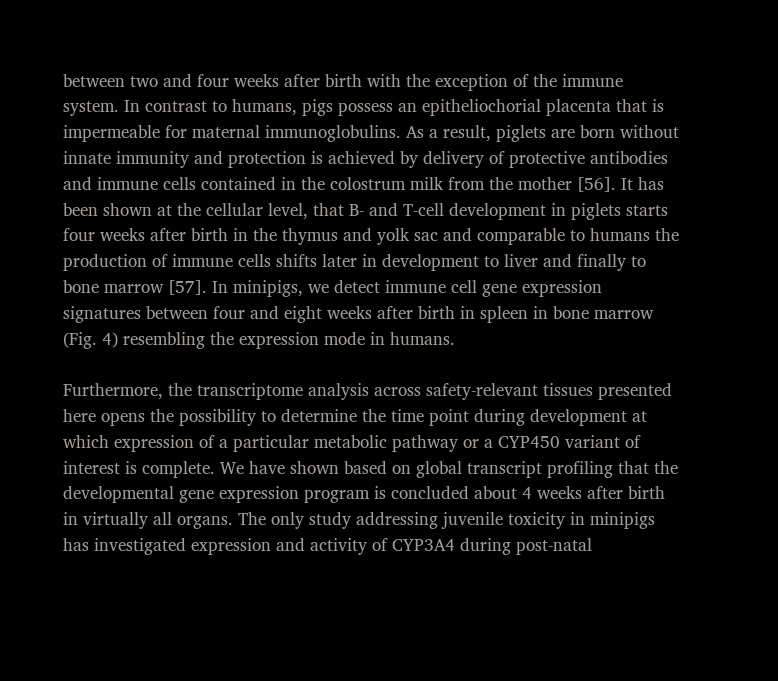between two and four weeks after birth with the exception of the immune system. In contrast to humans, pigs possess an epitheliochorial placenta that is impermeable for maternal immunoglobulins. As a result, piglets are born without innate immunity and protection is achieved by delivery of protective antibodies and immune cells contained in the colostrum milk from the mother [56]. It has been shown at the cellular level, that B- and T-cell development in piglets starts four weeks after birth in the thymus and yolk sac and comparable to humans the production of immune cells shifts later in development to liver and finally to bone marrow [57]. In minipigs, we detect immune cell gene expression signatures between four and eight weeks after birth in spleen in bone marrow (Fig. 4) resembling the expression mode in humans.

Furthermore, the transcriptome analysis across safety-relevant tissues presented here opens the possibility to determine the time point during development at which expression of a particular metabolic pathway or a CYP450 variant of interest is complete. We have shown based on global transcript profiling that the developmental gene expression program is concluded about 4 weeks after birth in virtually all organs. The only study addressing juvenile toxicity in minipigs has investigated expression and activity of CYP3A4 during post-natal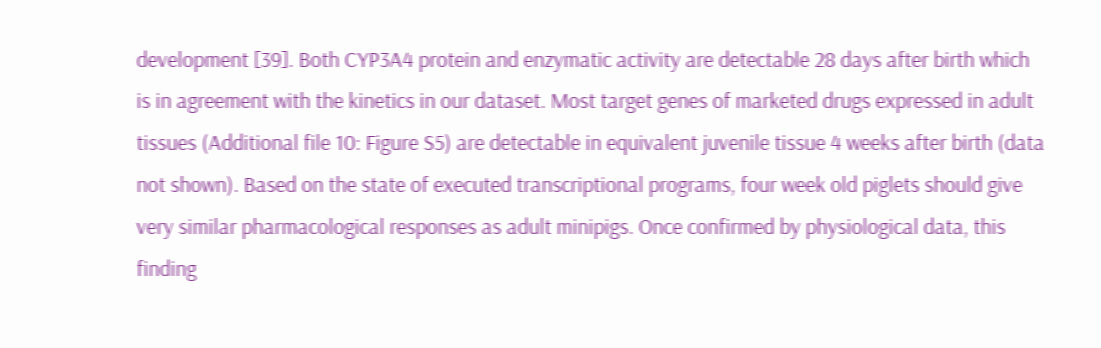development [39]. Both CYP3A4 protein and enzymatic activity are detectable 28 days after birth which is in agreement with the kinetics in our dataset. Most target genes of marketed drugs expressed in adult tissues (Additional file 10: Figure S5) are detectable in equivalent juvenile tissue 4 weeks after birth (data not shown). Based on the state of executed transcriptional programs, four week old piglets should give very similar pharmacological responses as adult minipigs. Once confirmed by physiological data, this finding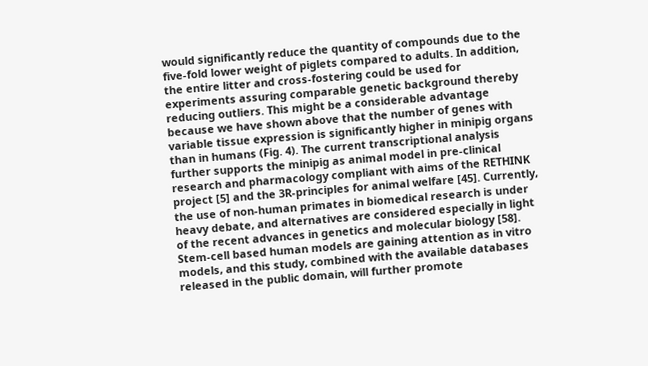would significantly reduce the quantity of compounds due to the five-fold lower weight of piglets compared to adults. In addition, the entire litter and cross-fostering could be used for experiments assuring comparable genetic background thereby reducing outliers. This might be a considerable advantage because we have shown above that the number of genes with variable tissue expression is significantly higher in minipig organs than in humans (Fig. 4). The current transcriptional analysis further supports the minipig as animal model in pre-clinical research and pharmacology compliant with aims of the RETHINK project [5] and the 3R-principles for animal welfare [45]. Currently, the use of non-human primates in biomedical research is under heavy debate, and alternatives are considered especially in light of the recent advances in genetics and molecular biology [58]. Stem-cell based human models are gaining attention as in vitro models, and this study, combined with the available databases released in the public domain, will further promote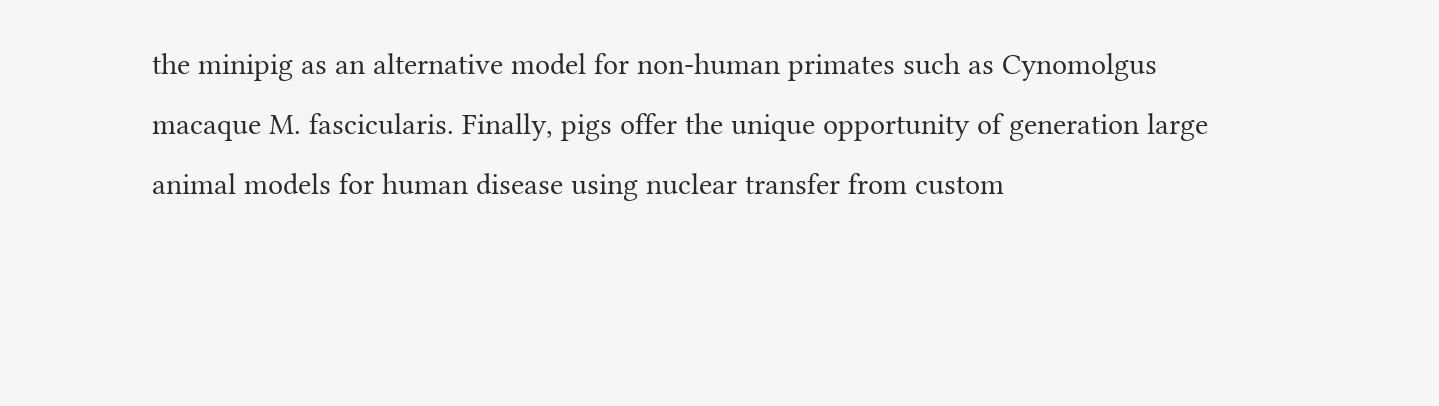the minipig as an alternative model for non-human primates such as Cynomolgus macaque M. fascicularis. Finally, pigs offer the unique opportunity of generation large animal models for human disease using nuclear transfer from custom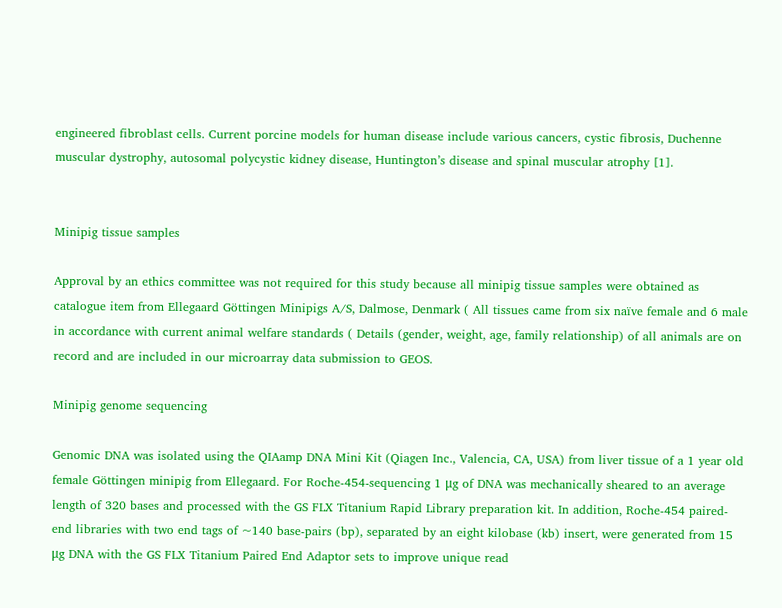engineered fibroblast cells. Current porcine models for human disease include various cancers, cystic fibrosis, Duchenne muscular dystrophy, autosomal polycystic kidney disease, Huntington’s disease and spinal muscular atrophy [1].


Minipig tissue samples

Approval by an ethics committee was not required for this study because all minipig tissue samples were obtained as catalogue item from Ellegaard Göttingen Minipigs A/S, Dalmose, Denmark ( All tissues came from six naïve female and 6 male in accordance with current animal welfare standards ( Details (gender, weight, age, family relationship) of all animals are on record and are included in our microarray data submission to GEOS.

Minipig genome sequencing

Genomic DNA was isolated using the QIAamp DNA Mini Kit (Qiagen Inc., Valencia, CA, USA) from liver tissue of a 1 year old female Göttingen minipig from Ellegaard. For Roche-454-sequencing 1 μg of DNA was mechanically sheared to an average length of 320 bases and processed with the GS FLX Titanium Rapid Library preparation kit. In addition, Roche-454 paired-end libraries with two end tags of ~140 base-pairs (bp), separated by an eight kilobase (kb) insert, were generated from 15 μg DNA with the GS FLX Titanium Paired End Adaptor sets to improve unique read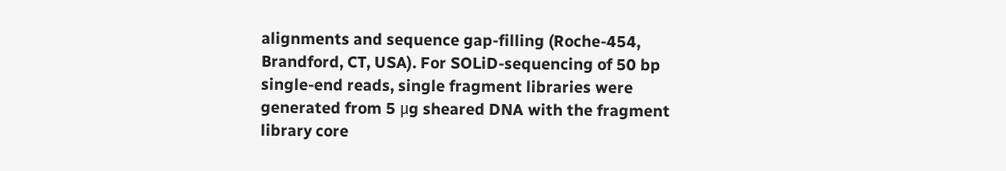alignments and sequence gap-filling (Roche-454, Brandford, CT, USA). For SOLiD-sequencing of 50 bp single-end reads, single fragment libraries were generated from 5 μg sheared DNA with the fragment library core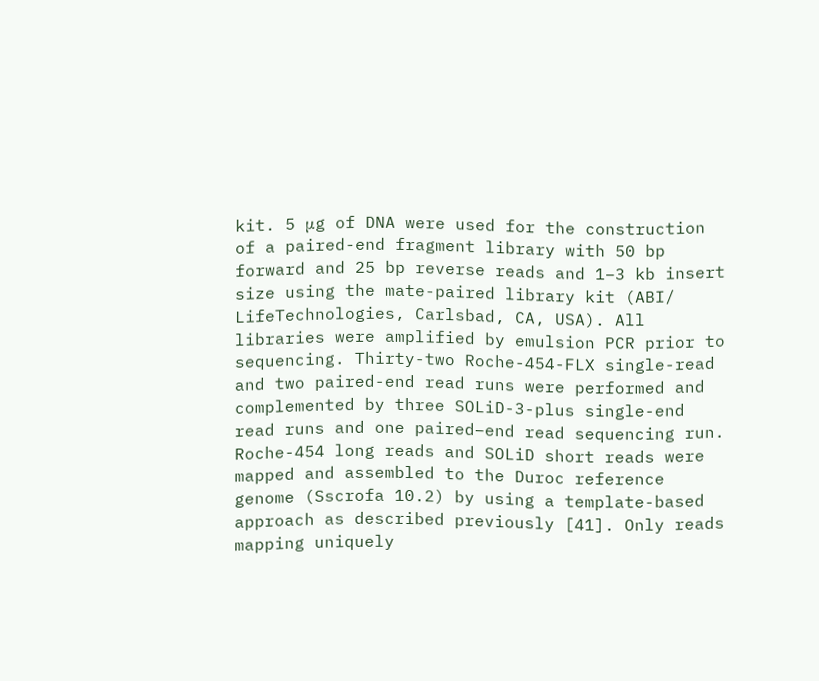kit. 5 μg of DNA were used for the construction of a paired-end fragment library with 50 bp forward and 25 bp reverse reads and 1–3 kb insert size using the mate-paired library kit (ABI/ LifeTechnologies, Carlsbad, CA, USA). All libraries were amplified by emulsion PCR prior to sequencing. Thirty-two Roche-454-FLX single-read and two paired-end read runs were performed and complemented by three SOLiD-3-plus single-end read runs and one paired–end read sequencing run. Roche-454 long reads and SOLiD short reads were mapped and assembled to the Duroc reference genome (Sscrofa 10.2) by using a template-based approach as described previously [41]. Only reads mapping uniquely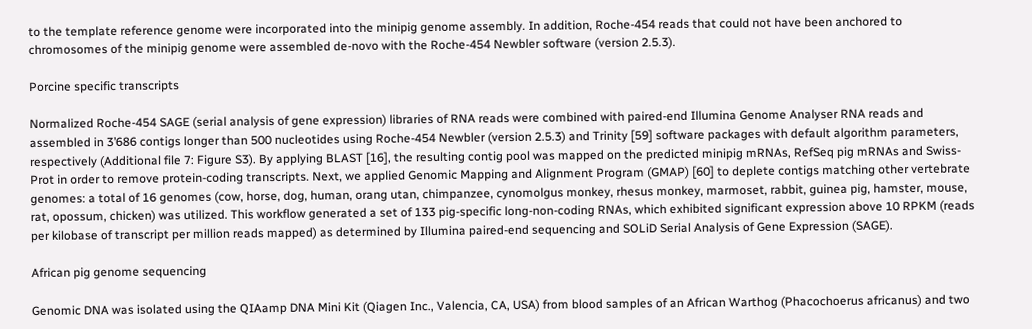to the template reference genome were incorporated into the minipig genome assembly. In addition, Roche-454 reads that could not have been anchored to chromosomes of the minipig genome were assembled de-novo with the Roche-454 Newbler software (version 2.5.3).

Porcine specific transcripts

Normalized Roche-454 SAGE (serial analysis of gene expression) libraries of RNA reads were combined with paired-end Illumina Genome Analyser RNA reads and assembled in 3’686 contigs longer than 500 nucleotides using Roche-454 Newbler (version 2.5.3) and Trinity [59] software packages with default algorithm parameters, respectively (Additional file 7: Figure S3). By applying BLAST [16], the resulting contig pool was mapped on the predicted minipig mRNAs, RefSeq pig mRNAs and Swiss-Prot in order to remove protein-coding transcripts. Next, we applied Genomic Mapping and Alignment Program (GMAP) [60] to deplete contigs matching other vertebrate genomes: a total of 16 genomes (cow, horse, dog, human, orang utan, chimpanzee, cynomolgus monkey, rhesus monkey, marmoset, rabbit, guinea pig, hamster, mouse, rat, opossum, chicken) was utilized. This workflow generated a set of 133 pig-specific long-non-coding RNAs, which exhibited significant expression above 10 RPKM (reads per kilobase of transcript per million reads mapped) as determined by Illumina paired-end sequencing and SOLiD Serial Analysis of Gene Expression (SAGE).

African pig genome sequencing

Genomic DNA was isolated using the QIAamp DNA Mini Kit (Qiagen Inc., Valencia, CA, USA) from blood samples of an African Warthog (Phacochoerus africanus) and two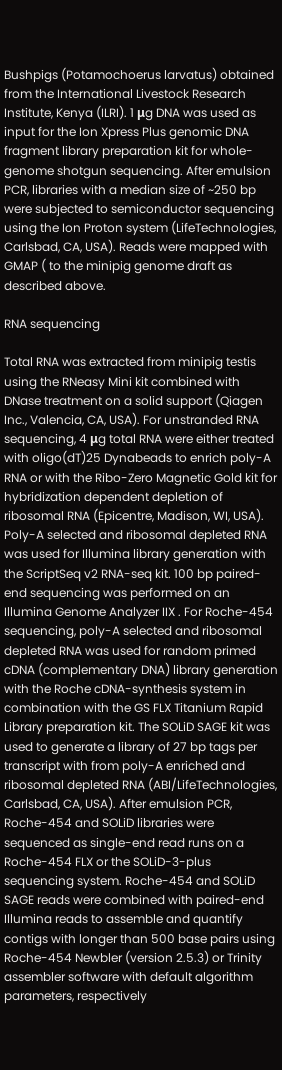Bushpigs (Potamochoerus larvatus) obtained from the International Livestock Research Institute, Kenya (ILRI). 1 μg DNA was used as input for the Ion Xpress Plus genomic DNA fragment library preparation kit for whole-genome shotgun sequencing. After emulsion PCR, libraries with a median size of ~250 bp were subjected to semiconductor sequencing using the Ion Proton system (LifeTechnologies, Carlsbad, CA, USA). Reads were mapped with GMAP ( to the minipig genome draft as described above.

RNA sequencing

Total RNA was extracted from minipig testis using the RNeasy Mini kit combined with DNase treatment on a solid support (Qiagen Inc., Valencia, CA, USA). For unstranded RNA sequencing, 4 μg total RNA were either treated with oligo(dT)25 Dynabeads to enrich poly-A RNA or with the Ribo-Zero Magnetic Gold kit for hybridization dependent depletion of ribosomal RNA (Epicentre, Madison, WI, USA). Poly-A selected and ribosomal depleted RNA was used for Illumina library generation with the ScriptSeq v2 RNA-seq kit. 100 bp paired-end sequencing was performed on an Illumina Genome Analyzer IIX . For Roche-454 sequencing, poly-A selected and ribosomal depleted RNA was used for random primed cDNA (complementary DNA) library generation with the Roche cDNA-synthesis system in combination with the GS FLX Titanium Rapid Library preparation kit. The SOLiD SAGE kit was used to generate a library of 27 bp tags per transcript with from poly-A enriched and ribosomal depleted RNA (ABI/LifeTechnologies, Carlsbad, CA, USA). After emulsion PCR, Roche-454 and SOLiD libraries were sequenced as single-end read runs on a Roche-454 FLX or the SOLiD-3-plus sequencing system. Roche-454 and SOLiD SAGE reads were combined with paired-end Illumina reads to assemble and quantify contigs with longer than 500 base pairs using Roche-454 Newbler (version 2.5.3) or Trinity assembler software with default algorithm parameters, respectively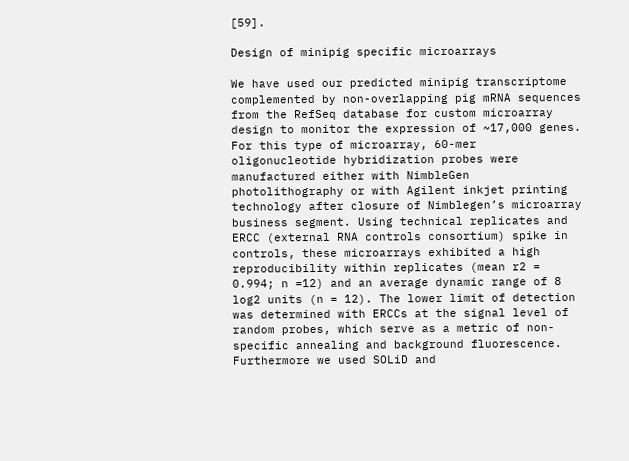[59].

Design of minipig specific microarrays

We have used our predicted minipig transcriptome complemented by non-overlapping pig mRNA sequences from the RefSeq database for custom microarray design to monitor the expression of ~17,000 genes. For this type of microarray, 60-mer oligonucleotide hybridization probes were manufactured either with NimbleGen photolithography or with Agilent inkjet printing technology after closure of Nimblegen’s microarray business segment. Using technical replicates and ERCC (external RNA controls consortium) spike in controls, these microarrays exhibited a high reproducibility within replicates (mean r2 = 0.994; n =12) and an average dynamic range of 8 log2 units (n = 12). The lower limit of detection was determined with ERCCs at the signal level of random probes, which serve as a metric of non-specific annealing and background fluorescence. Furthermore we used SOLiD and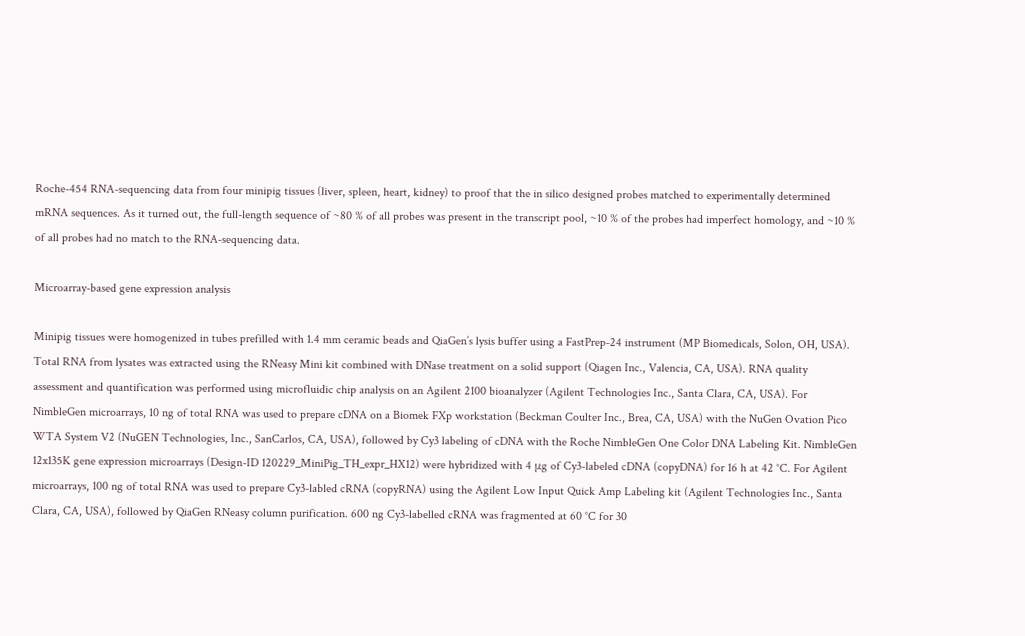Roche-454 RNA-sequencing data from four minipig tissues (liver, spleen, heart, kidney) to proof that the in silico designed probes matched to experimentally determined mRNA sequences. As it turned out, the full-length sequence of ~80 % of all probes was present in the transcript pool, ~10 % of the probes had imperfect homology, and ~10 % of all probes had no match to the RNA-sequencing data.

Microarray-based gene expression analysis

Minipig tissues were homogenized in tubes prefilled with 1.4 mm ceramic beads and QiaGen’s lysis buffer using a FastPrep-24 instrument (MP Biomedicals, Solon, OH, USA). Total RNA from lysates was extracted using the RNeasy Mini kit combined with DNase treatment on a solid support (Qiagen Inc., Valencia, CA, USA). RNA quality assessment and quantification was performed using microfluidic chip analysis on an Agilent 2100 bioanalyzer (Agilent Technologies Inc., Santa Clara, CA, USA). For NimbleGen microarrays, 10 ng of total RNA was used to prepare cDNA on a Biomek FXp workstation (Beckman Coulter Inc., Brea, CA, USA) with the NuGen Ovation Pico WTA System V2 (NuGEN Technologies, Inc., SanCarlos, CA, USA), followed by Cy3 labeling of cDNA with the Roche NimbleGen One Color DNA Labeling Kit. NimbleGen 12x135K gene expression microarrays (Design-ID 120229_MiniPig_TH_expr_HX12) were hybridized with 4 μg of Cy3-labeled cDNA (copyDNA) for 16 h at 42 °C. For Agilent microarrays, 100 ng of total RNA was used to prepare Cy3-labled cRNA (copyRNA) using the Agilent Low Input Quick Amp Labeling kit (Agilent Technologies Inc., Santa Clara, CA, USA), followed by QiaGen RNeasy column purification. 600 ng Cy3-labelled cRNA was fragmented at 60 °C for 30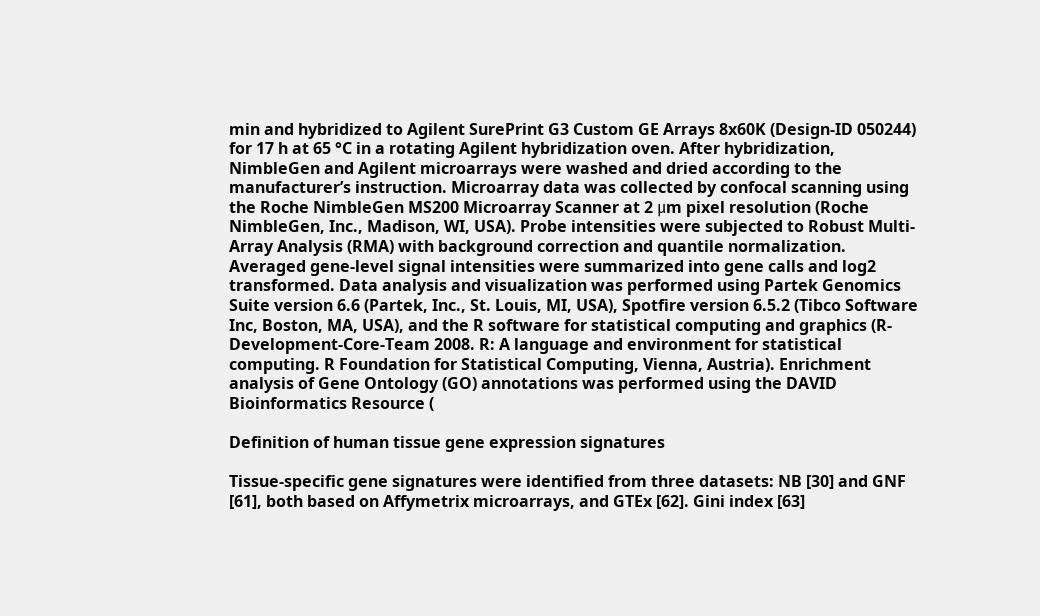min and hybridized to Agilent SurePrint G3 Custom GE Arrays 8x60K (Design-ID 050244) for 17 h at 65 °C in a rotating Agilent hybridization oven. After hybridization, NimbleGen and Agilent microarrays were washed and dried according to the manufacturer’s instruction. Microarray data was collected by confocal scanning using the Roche NimbleGen MS200 Microarray Scanner at 2 μm pixel resolution (Roche NimbleGen, Inc., Madison, WI, USA). Probe intensities were subjected to Robust Multi-Array Analysis (RMA) with background correction and quantile normalization. Averaged gene-level signal intensities were summarized into gene calls and log2 transformed. Data analysis and visualization was performed using Partek Genomics Suite version 6.6 (Partek, Inc., St. Louis, MI, USA), Spotfire version 6.5.2 (Tibco Software Inc, Boston, MA, USA), and the R software for statistical computing and graphics (R-Development-Core-Team 2008. R: A language and environment for statistical computing. R Foundation for Statistical Computing, Vienna, Austria). Enrichment analysis of Gene Ontology (GO) annotations was performed using the DAVID Bioinformatics Resource (

Definition of human tissue gene expression signatures

Tissue-specific gene signatures were identified from three datasets: NB [30] and GNF [61], both based on Affymetrix microarrays, and GTEx [62]. Gini index [63]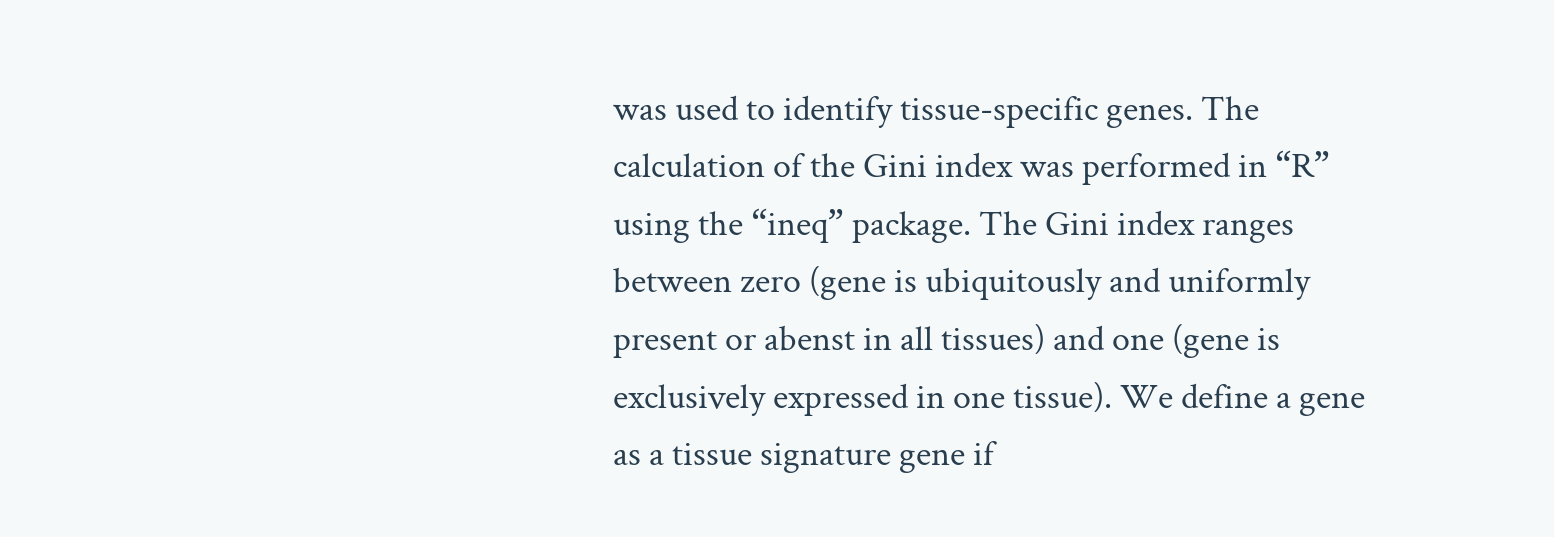was used to identify tissue-specific genes. The calculation of the Gini index was performed in “R” using the “ineq” package. The Gini index ranges between zero (gene is ubiquitously and uniformly present or abenst in all tissues) and one (gene is exclusively expressed in one tissue). We define a gene as a tissue signature gene if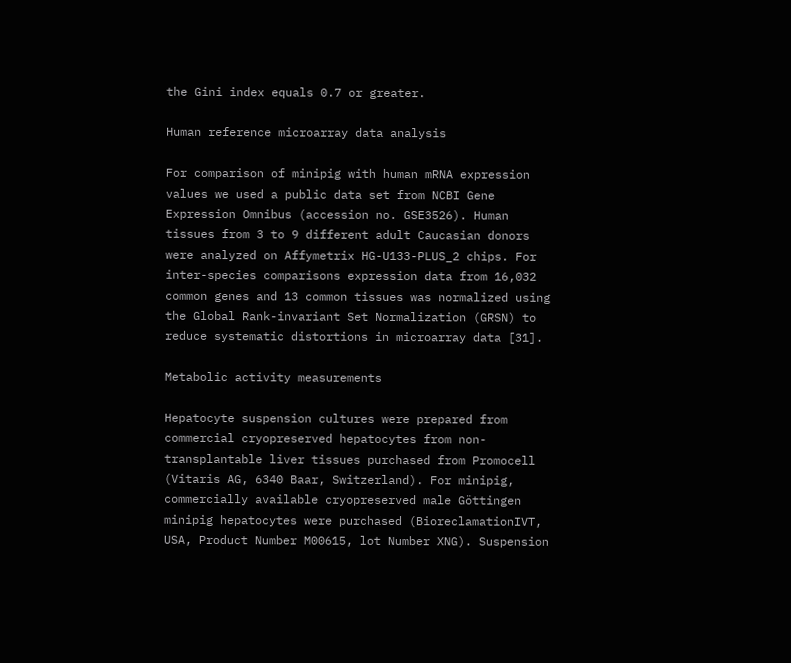the Gini index equals 0.7 or greater.

Human reference microarray data analysis

For comparison of minipig with human mRNA expression values we used a public data set from NCBI Gene Expression Omnibus (accession no. GSE3526). Human tissues from 3 to 9 different adult Caucasian donors were analyzed on Affymetrix HG-U133-PLUS_2 chips. For inter-species comparisons expression data from 16,032 common genes and 13 common tissues was normalized using the Global Rank-invariant Set Normalization (GRSN) to reduce systematic distortions in microarray data [31].

Metabolic activity measurements

Hepatocyte suspension cultures were prepared from commercial cryopreserved hepatocytes from non-transplantable liver tissues purchased from Promocell (Vitaris AG, 6340 Baar, Switzerland). For minipig, commercially available cryopreserved male Göttingen minipig hepatocytes were purchased (BioreclamationIVT, USA, Product Number M00615, lot Number XNG). Suspension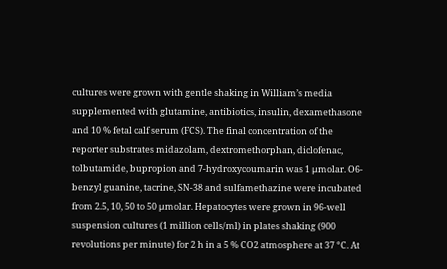cultures were grown with gentle shaking in William’s media supplemented with glutamine, antibiotics, insulin, dexamethasone and 10 % fetal calf serum (FCS). The final concentration of the reporter substrates midazolam, dextromethorphan, diclofenac, tolbutamide, bupropion and 7-hydroxycoumarin was 1 μmolar. O6-benzyl guanine, tacrine, SN-38 and sulfamethazine were incubated from 2.5, 10, 50 to 50 μmolar. Hepatocytes were grown in 96-well suspension cultures (1 million cells/ml) in plates shaking (900 revolutions per minute) for 2 h in a 5 % CO2 atmosphere at 37 °C. At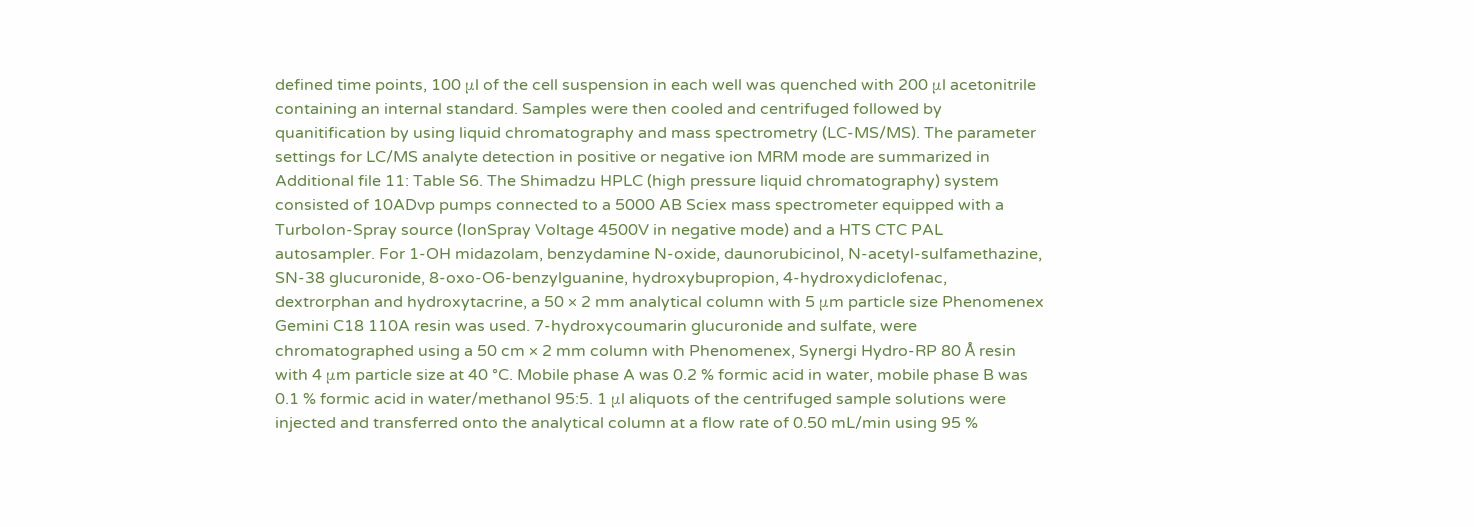defined time points, 100 μl of the cell suspension in each well was quenched with 200 μl acetonitrile containing an internal standard. Samples were then cooled and centrifuged followed by quanitification by using liquid chromatography and mass spectrometry (LC-MS/MS). The parameter settings for LC/MS analyte detection in positive or negative ion MRM mode are summarized in Additional file 11: Table S6. The Shimadzu HPLC (high pressure liquid chromatography) system consisted of 10ADvp pumps connected to a 5000 AB Sciex mass spectrometer equipped with a TurboIon-Spray source (IonSpray Voltage 4500V in negative mode) and a HTS CTC PAL autosampler. For 1-OH midazolam, benzydamine N-oxide, daunorubicinol, N-acetyl-sulfamethazine, SN-38 glucuronide, 8-oxo-O6-benzylguanine, hydroxybupropion, 4-hydroxydiclofenac, dextrorphan and hydroxytacrine, a 50 × 2 mm analytical column with 5 μm particle size Phenomenex Gemini C18 110A resin was used. 7-hydroxycoumarin glucuronide and sulfate, were chromatographed using a 50 cm × 2 mm column with Phenomenex, Synergi Hydro-RP 80 Å resin with 4 μm particle size at 40 °C. Mobile phase A was 0.2 % formic acid in water, mobile phase B was 0.1 % formic acid in water/methanol 95:5. 1 μl aliquots of the centrifuged sample solutions were injected and transferred onto the analytical column at a flow rate of 0.50 mL/min using 95 %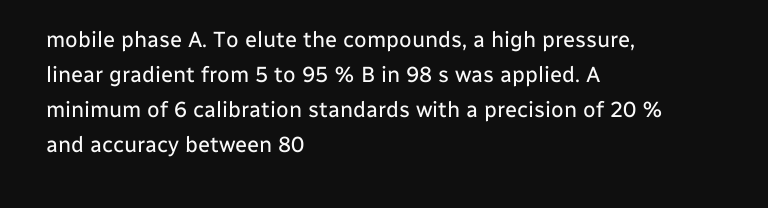mobile phase A. To elute the compounds, a high pressure, linear gradient from 5 to 95 % B in 98 s was applied. A minimum of 6 calibration standards with a precision of 20 % and accuracy between 80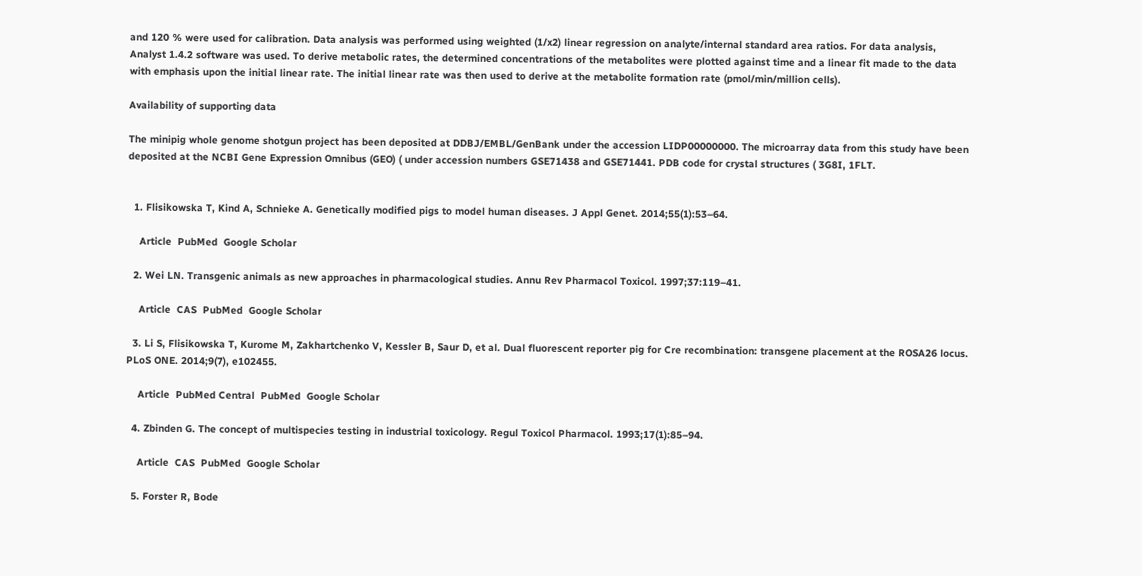and 120 % were used for calibration. Data analysis was performed using weighted (1/x2) linear regression on analyte/internal standard area ratios. For data analysis, Analyst 1.4.2 software was used. To derive metabolic rates, the determined concentrations of the metabolites were plotted against time and a linear fit made to the data with emphasis upon the initial linear rate. The initial linear rate was then used to derive at the metabolite formation rate (pmol/min/million cells).

Availability of supporting data

The minipig whole genome shotgun project has been deposited at DDBJ/EMBL/GenBank under the accession LIDP00000000. The microarray data from this study have been deposited at the NCBI Gene Expression Omnibus (GEO) ( under accession numbers GSE71438 and GSE71441. PDB code for crystal structures ( 3G8I, 1FLT.


  1. Flisikowska T, Kind A, Schnieke A. Genetically modified pigs to model human diseases. J Appl Genet. 2014;55(1):53–64.

    Article  PubMed  Google Scholar

  2. Wei LN. Transgenic animals as new approaches in pharmacological studies. Annu Rev Pharmacol Toxicol. 1997;37:119–41.

    Article  CAS  PubMed  Google Scholar

  3. Li S, Flisikowska T, Kurome M, Zakhartchenko V, Kessler B, Saur D, et al. Dual fluorescent reporter pig for Cre recombination: transgene placement at the ROSA26 locus. PLoS ONE. 2014;9(7), e102455.

    Article  PubMed Central  PubMed  Google Scholar

  4. Zbinden G. The concept of multispecies testing in industrial toxicology. Regul Toxicol Pharmacol. 1993;17(1):85–94.

    Article  CAS  PubMed  Google Scholar

  5. Forster R, Bode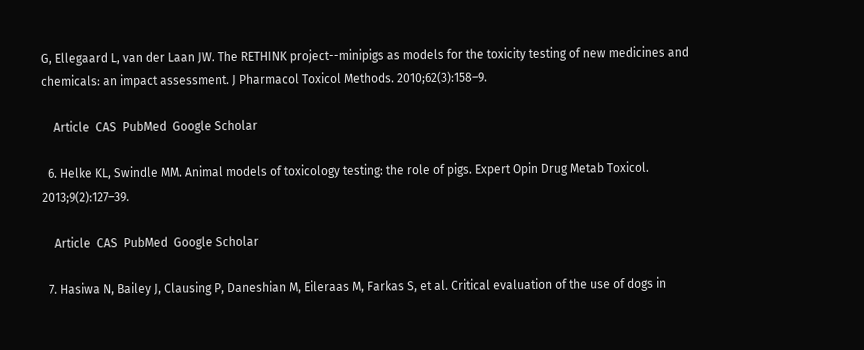G, Ellegaard L, van der Laan JW. The RETHINK project--minipigs as models for the toxicity testing of new medicines and chemicals: an impact assessment. J Pharmacol Toxicol Methods. 2010;62(3):158–9.

    Article  CAS  PubMed  Google Scholar

  6. Helke KL, Swindle MM. Animal models of toxicology testing: the role of pigs. Expert Opin Drug Metab Toxicol. 2013;9(2):127–39.

    Article  CAS  PubMed  Google Scholar

  7. Hasiwa N, Bailey J, Clausing P, Daneshian M, Eileraas M, Farkas S, et al. Critical evaluation of the use of dogs in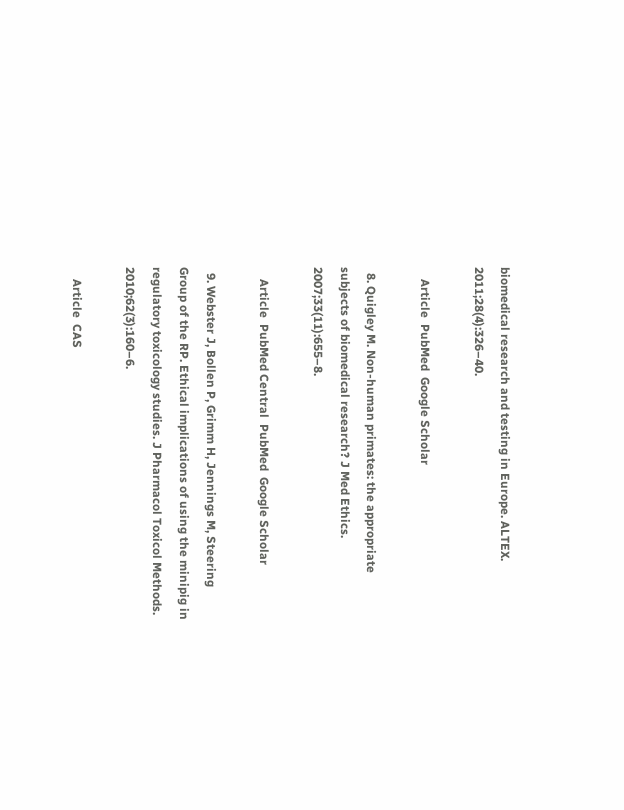biomedical research and testing in Europe. ALTEX. 2011;28(4):326–40.

    Article  PubMed  Google Scholar

  8. Quigley M. Non-human primates: the appropriate subjects of biomedical research? J Med Ethics. 2007;33(11):655–8.

    Article  PubMed Central  PubMed  Google Scholar

  9. Webster J, Bollen P, Grimm H, Jennings M, Steering Group of the RP. Ethical implications of using the minipig in regulatory toxicology studies. J Pharmacol Toxicol Methods. 2010;62(3):160–6.

    Article  CAS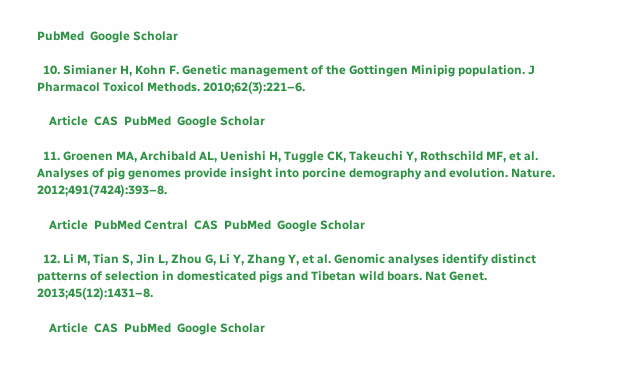PubMed  Google Scholar

  10. Simianer H, Kohn F. Genetic management of the Gottingen Minipig population. J Pharmacol Toxicol Methods. 2010;62(3):221–6.

    Article  CAS  PubMed  Google Scholar

  11. Groenen MA, Archibald AL, Uenishi H, Tuggle CK, Takeuchi Y, Rothschild MF, et al. Analyses of pig genomes provide insight into porcine demography and evolution. Nature. 2012;491(7424):393–8.

    Article  PubMed Central  CAS  PubMed  Google Scholar

  12. Li M, Tian S, Jin L, Zhou G, Li Y, Zhang Y, et al. Genomic analyses identify distinct patterns of selection in domesticated pigs and Tibetan wild boars. Nat Genet. 2013;45(12):1431–8.

    Article  CAS  PubMed  Google Scholar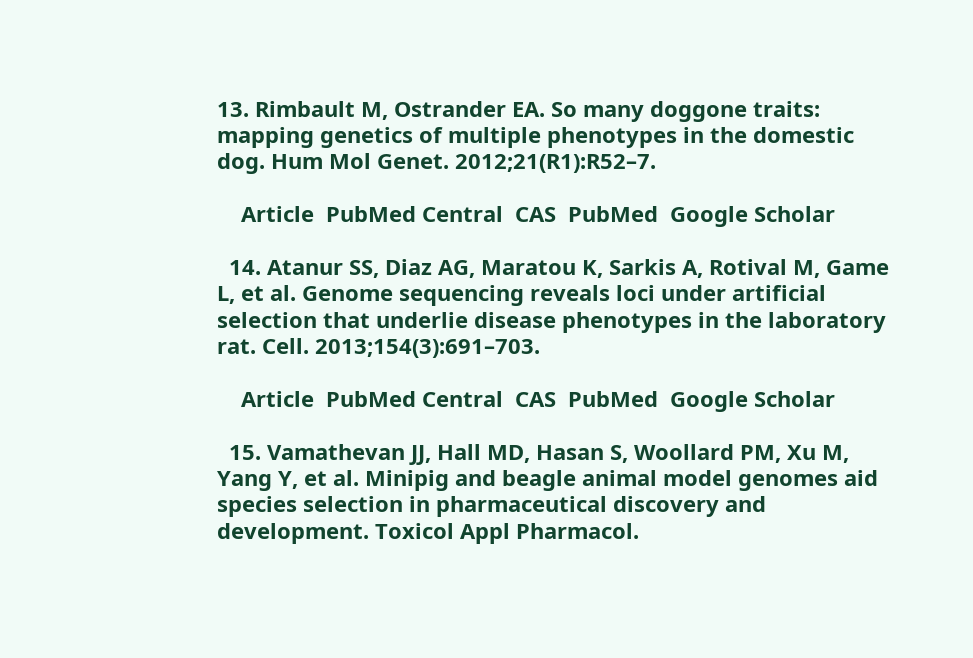13. Rimbault M, Ostrander EA. So many doggone traits: mapping genetics of multiple phenotypes in the domestic dog. Hum Mol Genet. 2012;21(R1):R52–7.

    Article  PubMed Central  CAS  PubMed  Google Scholar

  14. Atanur SS, Diaz AG, Maratou K, Sarkis A, Rotival M, Game L, et al. Genome sequencing reveals loci under artificial selection that underlie disease phenotypes in the laboratory rat. Cell. 2013;154(3):691–703.

    Article  PubMed Central  CAS  PubMed  Google Scholar

  15. Vamathevan JJ, Hall MD, Hasan S, Woollard PM, Xu M, Yang Y, et al. Minipig and beagle animal model genomes aid species selection in pharmaceutical discovery and development. Toxicol Appl Pharmacol.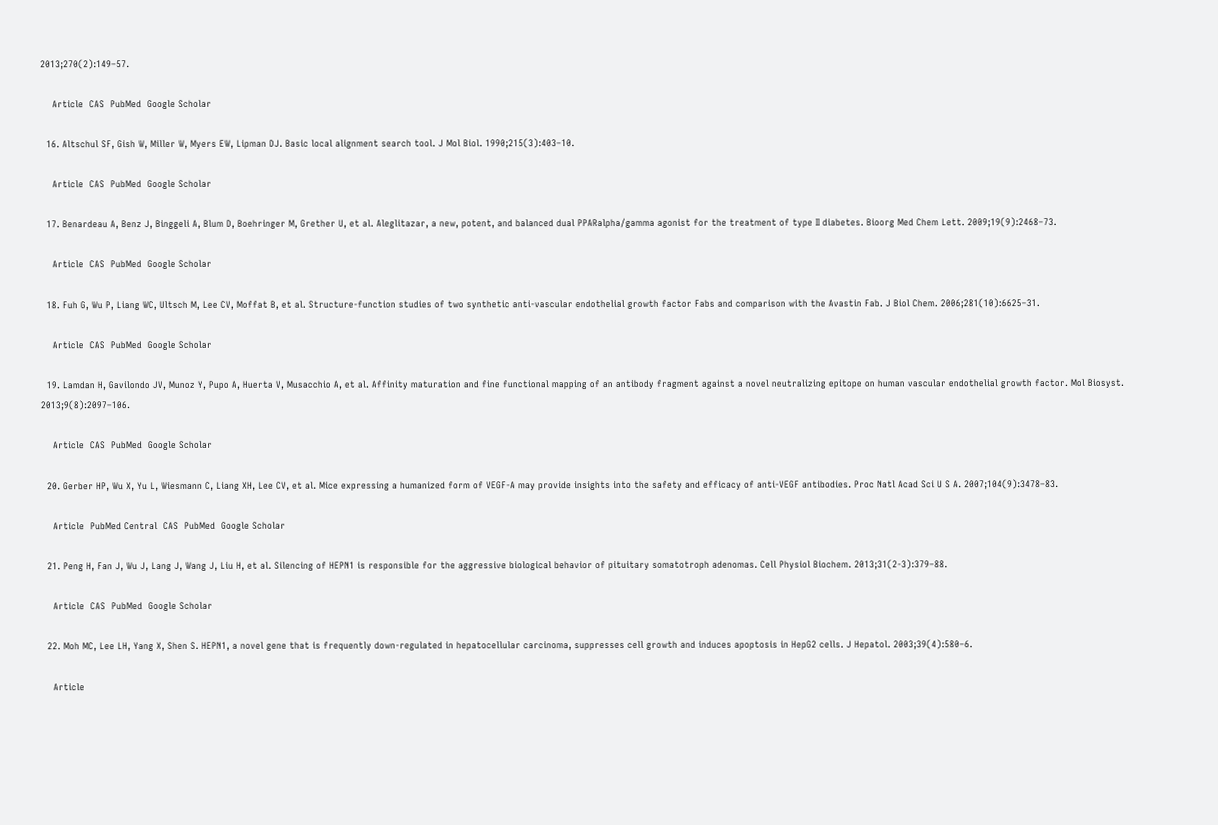2013;270(2):149–57.

    Article  CAS  PubMed  Google Scholar

  16. Altschul SF, Gish W, Miller W, Myers EW, Lipman DJ. Basic local alignment search tool. J Mol Biol. 1990;215(3):403–10.

    Article  CAS  PubMed  Google Scholar

  17. Benardeau A, Benz J, Binggeli A, Blum D, Boehringer M, Grether U, et al. Aleglitazar, a new, potent, and balanced dual PPARalpha/gamma agonist for the treatment of type II diabetes. Bioorg Med Chem Lett. 2009;19(9):2468–73.

    Article  CAS  PubMed  Google Scholar

  18. Fuh G, Wu P, Liang WC, Ultsch M, Lee CV, Moffat B, et al. Structure-function studies of two synthetic anti-vascular endothelial growth factor Fabs and comparison with the Avastin Fab. J Biol Chem. 2006;281(10):6625–31.

    Article  CAS  PubMed  Google Scholar

  19. Lamdan H, Gavilondo JV, Munoz Y, Pupo A, Huerta V, Musacchio A, et al. Affinity maturation and fine functional mapping of an antibody fragment against a novel neutralizing epitope on human vascular endothelial growth factor. Mol Biosyst. 2013;9(8):2097–106.

    Article  CAS  PubMed  Google Scholar

  20. Gerber HP, Wu X, Yu L, Wiesmann C, Liang XH, Lee CV, et al. Mice expressing a humanized form of VEGF-A may provide insights into the safety and efficacy of anti-VEGF antibodies. Proc Natl Acad Sci U S A. 2007;104(9):3478–83.

    Article  PubMed Central  CAS  PubMed  Google Scholar

  21. Peng H, Fan J, Wu J, Lang J, Wang J, Liu H, et al. Silencing of HEPN1 is responsible for the aggressive biological behavior of pituitary somatotroph adenomas. Cell Physiol Biochem. 2013;31(2-3):379–88.

    Article  CAS  PubMed  Google Scholar

  22. Moh MC, Lee LH, Yang X, Shen S. HEPN1, a novel gene that is frequently down-regulated in hepatocellular carcinoma, suppresses cell growth and induces apoptosis in HepG2 cells. J Hepatol. 2003;39(4):580–6.

    Article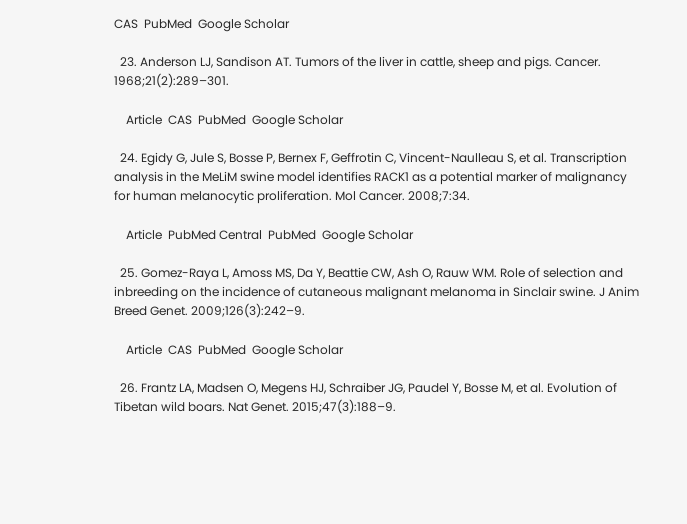CAS  PubMed  Google Scholar

  23. Anderson LJ, Sandison AT. Tumors of the liver in cattle, sheep and pigs. Cancer. 1968;21(2):289–301.

    Article  CAS  PubMed  Google Scholar

  24. Egidy G, Jule S, Bosse P, Bernex F, Geffrotin C, Vincent-Naulleau S, et al. Transcription analysis in the MeLiM swine model identifies RACK1 as a potential marker of malignancy for human melanocytic proliferation. Mol Cancer. 2008;7:34.

    Article  PubMed Central  PubMed  Google Scholar

  25. Gomez-Raya L, Amoss MS, Da Y, Beattie CW, Ash O, Rauw WM. Role of selection and inbreeding on the incidence of cutaneous malignant melanoma in Sinclair swine. J Anim Breed Genet. 2009;126(3):242–9.

    Article  CAS  PubMed  Google Scholar

  26. Frantz LA, Madsen O, Megens HJ, Schraiber JG, Paudel Y, Bosse M, et al. Evolution of Tibetan wild boars. Nat Genet. 2015;47(3):188–9.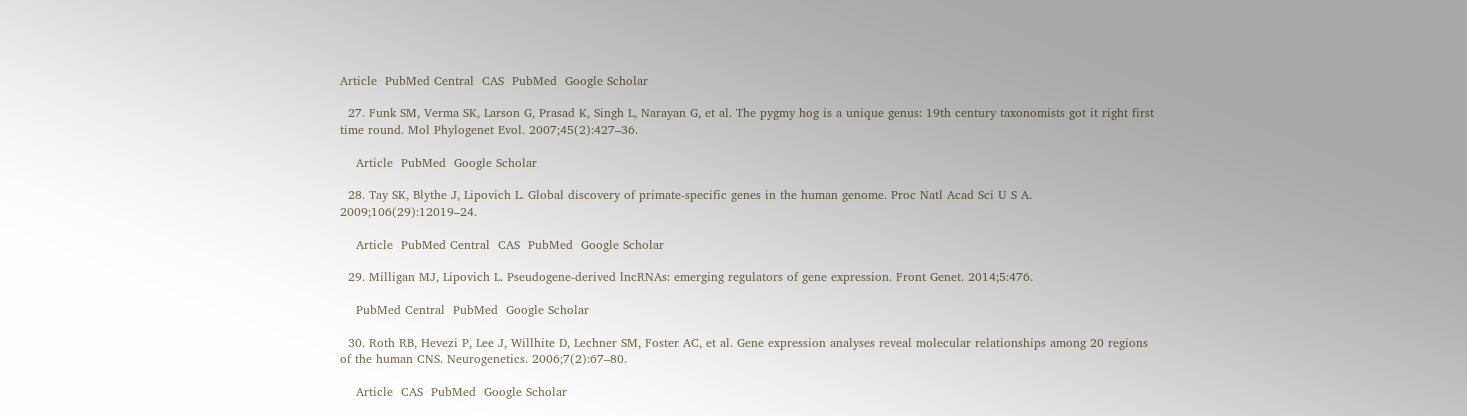Article  PubMed Central  CAS  PubMed  Google Scholar

  27. Funk SM, Verma SK, Larson G, Prasad K, Singh L, Narayan G, et al. The pygmy hog is a unique genus: 19th century taxonomists got it right first time round. Mol Phylogenet Evol. 2007;45(2):427–36.

    Article  PubMed  Google Scholar

  28. Tay SK, Blythe J, Lipovich L. Global discovery of primate-specific genes in the human genome. Proc Natl Acad Sci U S A. 2009;106(29):12019–24.

    Article  PubMed Central  CAS  PubMed  Google Scholar

  29. Milligan MJ, Lipovich L. Pseudogene-derived lncRNAs: emerging regulators of gene expression. Front Genet. 2014;5:476.

    PubMed Central  PubMed  Google Scholar

  30. Roth RB, Hevezi P, Lee J, Willhite D, Lechner SM, Foster AC, et al. Gene expression analyses reveal molecular relationships among 20 regions of the human CNS. Neurogenetics. 2006;7(2):67–80.

    Article  CAS  PubMed  Google Scholar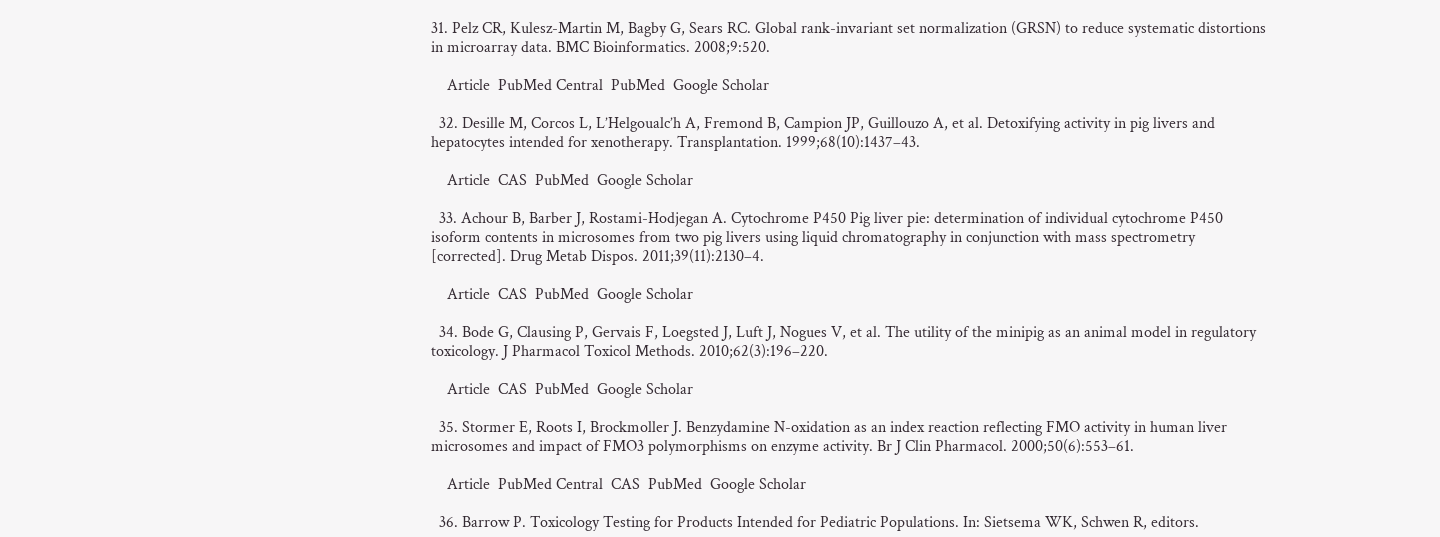31. Pelz CR, Kulesz-Martin M, Bagby G, Sears RC. Global rank-invariant set normalization (GRSN) to reduce systematic distortions in microarray data. BMC Bioinformatics. 2008;9:520.

    Article  PubMed Central  PubMed  Google Scholar

  32. Desille M, Corcos L, L’Helgoualc’h A, Fremond B, Campion JP, Guillouzo A, et al. Detoxifying activity in pig livers and hepatocytes intended for xenotherapy. Transplantation. 1999;68(10):1437–43.

    Article  CAS  PubMed  Google Scholar

  33. Achour B, Barber J, Rostami-Hodjegan A. Cytochrome P450 Pig liver pie: determination of individual cytochrome P450 isoform contents in microsomes from two pig livers using liquid chromatography in conjunction with mass spectrometry [corrected]. Drug Metab Dispos. 2011;39(11):2130–4.

    Article  CAS  PubMed  Google Scholar

  34. Bode G, Clausing P, Gervais F, Loegsted J, Luft J, Nogues V, et al. The utility of the minipig as an animal model in regulatory toxicology. J Pharmacol Toxicol Methods. 2010;62(3):196–220.

    Article  CAS  PubMed  Google Scholar

  35. Stormer E, Roots I, Brockmoller J. Benzydamine N-oxidation as an index reaction reflecting FMO activity in human liver microsomes and impact of FMO3 polymorphisms on enzyme activity. Br J Clin Pharmacol. 2000;50(6):553–61.

    Article  PubMed Central  CAS  PubMed  Google Scholar

  36. Barrow P. Toxicology Testing for Products Intended for Pediatric Populations. In: Sietsema WK, Schwen R, editors.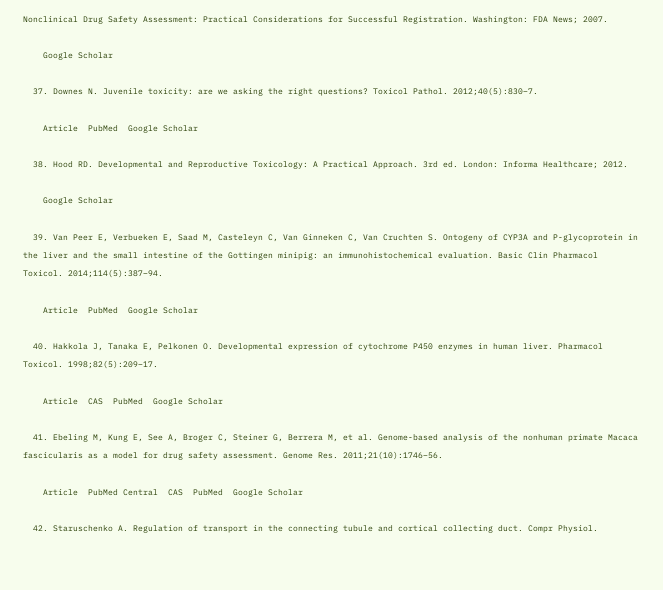Nonclinical Drug Safety Assessment: Practical Considerations for Successful Registration. Washington: FDA News; 2007.

    Google Scholar

  37. Downes N. Juvenile toxicity: are we asking the right questions? Toxicol Pathol. 2012;40(5):830–7.

    Article  PubMed  Google Scholar

  38. Hood RD. Developmental and Reproductive Toxicology: A Practical Approach. 3rd ed. London: Informa Healthcare; 2012.

    Google Scholar

  39. Van Peer E, Verbueken E, Saad M, Casteleyn C, Van Ginneken C, Van Cruchten S. Ontogeny of CYP3A and P-glycoprotein in the liver and the small intestine of the Gottingen minipig: an immunohistochemical evaluation. Basic Clin Pharmacol Toxicol. 2014;114(5):387–94.

    Article  PubMed  Google Scholar

  40. Hakkola J, Tanaka E, Pelkonen O. Developmental expression of cytochrome P450 enzymes in human liver. Pharmacol Toxicol. 1998;82(5):209–17.

    Article  CAS  PubMed  Google Scholar

  41. Ebeling M, Kung E, See A, Broger C, Steiner G, Berrera M, et al. Genome-based analysis of the nonhuman primate Macaca fascicularis as a model for drug safety assessment. Genome Res. 2011;21(10):1746–56.

    Article  PubMed Central  CAS  PubMed  Google Scholar

  42. Staruschenko A. Regulation of transport in the connecting tubule and cortical collecting duct. Compr Physiol.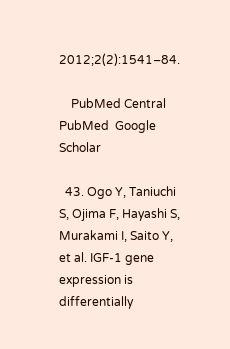2012;2(2):1541–84.

    PubMed Central  PubMed  Google Scholar

  43. Ogo Y, Taniuchi S, Ojima F, Hayashi S, Murakami I, Saito Y, et al. IGF-1 gene expression is differentially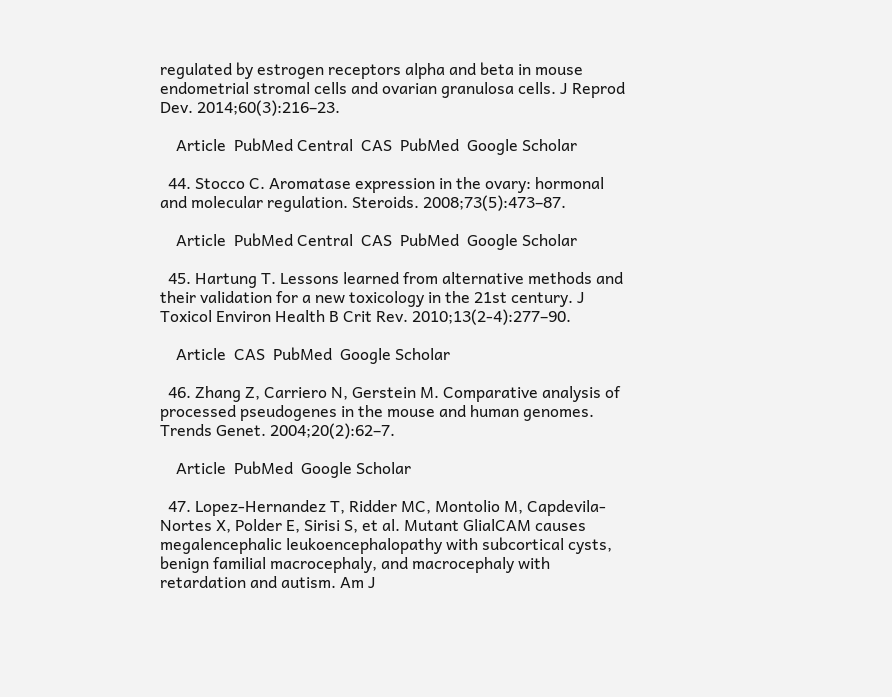regulated by estrogen receptors alpha and beta in mouse endometrial stromal cells and ovarian granulosa cells. J Reprod Dev. 2014;60(3):216–23.

    Article  PubMed Central  CAS  PubMed  Google Scholar

  44. Stocco C. Aromatase expression in the ovary: hormonal and molecular regulation. Steroids. 2008;73(5):473–87.

    Article  PubMed Central  CAS  PubMed  Google Scholar

  45. Hartung T. Lessons learned from alternative methods and their validation for a new toxicology in the 21st century. J Toxicol Environ Health B Crit Rev. 2010;13(2-4):277–90.

    Article  CAS  PubMed  Google Scholar

  46. Zhang Z, Carriero N, Gerstein M. Comparative analysis of processed pseudogenes in the mouse and human genomes. Trends Genet. 2004;20(2):62–7.

    Article  PubMed  Google Scholar

  47. Lopez-Hernandez T, Ridder MC, Montolio M, Capdevila-Nortes X, Polder E, Sirisi S, et al. Mutant GlialCAM causes megalencephalic leukoencephalopathy with subcortical cysts, benign familial macrocephaly, and macrocephaly with retardation and autism. Am J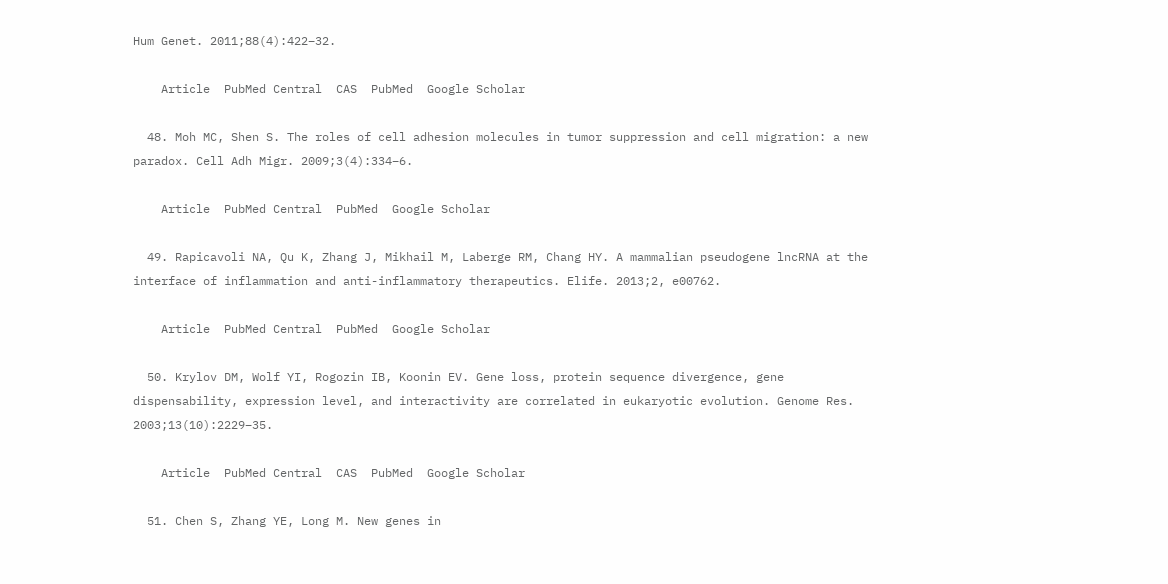Hum Genet. 2011;88(4):422–32.

    Article  PubMed Central  CAS  PubMed  Google Scholar

  48. Moh MC, Shen S. The roles of cell adhesion molecules in tumor suppression and cell migration: a new paradox. Cell Adh Migr. 2009;3(4):334–6.

    Article  PubMed Central  PubMed  Google Scholar

  49. Rapicavoli NA, Qu K, Zhang J, Mikhail M, Laberge RM, Chang HY. A mammalian pseudogene lncRNA at the interface of inflammation and anti-inflammatory therapeutics. Elife. 2013;2, e00762.

    Article  PubMed Central  PubMed  Google Scholar

  50. Krylov DM, Wolf YI, Rogozin IB, Koonin EV. Gene loss, protein sequence divergence, gene dispensability, expression level, and interactivity are correlated in eukaryotic evolution. Genome Res. 2003;13(10):2229–35.

    Article  PubMed Central  CAS  PubMed  Google Scholar

  51. Chen S, Zhang YE, Long M. New genes in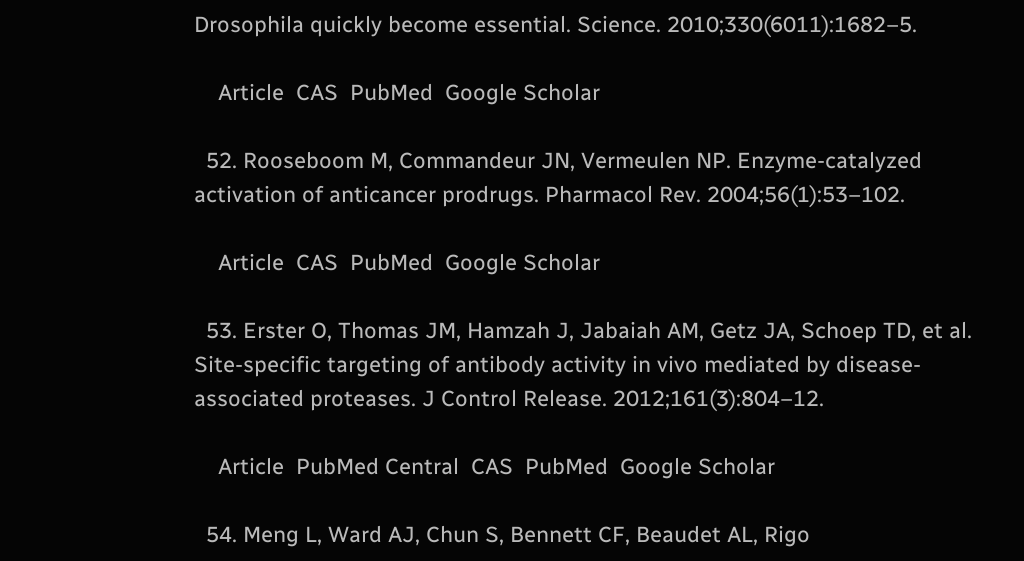Drosophila quickly become essential. Science. 2010;330(6011):1682–5.

    Article  CAS  PubMed  Google Scholar

  52. Rooseboom M, Commandeur JN, Vermeulen NP. Enzyme-catalyzed activation of anticancer prodrugs. Pharmacol Rev. 2004;56(1):53–102.

    Article  CAS  PubMed  Google Scholar

  53. Erster O, Thomas JM, Hamzah J, Jabaiah AM, Getz JA, Schoep TD, et al. Site-specific targeting of antibody activity in vivo mediated by disease-associated proteases. J Control Release. 2012;161(3):804–12.

    Article  PubMed Central  CAS  PubMed  Google Scholar

  54. Meng L, Ward AJ, Chun S, Bennett CF, Beaudet AL, Rigo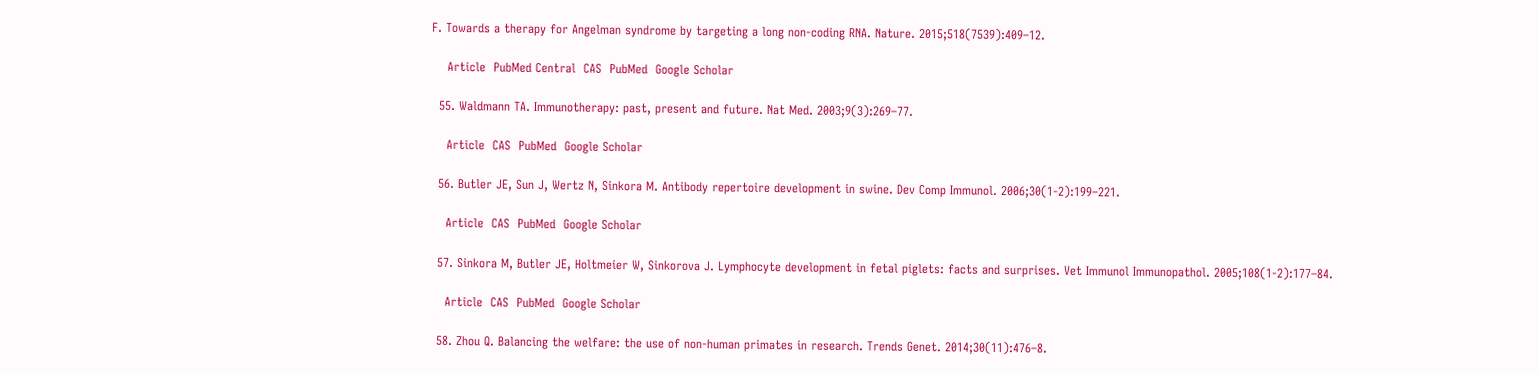F. Towards a therapy for Angelman syndrome by targeting a long non-coding RNA. Nature. 2015;518(7539):409–12.

    Article  PubMed Central  CAS  PubMed  Google Scholar

  55. Waldmann TA. Immunotherapy: past, present and future. Nat Med. 2003;9(3):269–77.

    Article  CAS  PubMed  Google Scholar

  56. Butler JE, Sun J, Wertz N, Sinkora M. Antibody repertoire development in swine. Dev Comp Immunol. 2006;30(1-2):199–221.

    Article  CAS  PubMed  Google Scholar

  57. Sinkora M, Butler JE, Holtmeier W, Sinkorova J. Lymphocyte development in fetal piglets: facts and surprises. Vet Immunol Immunopathol. 2005;108(1-2):177–84.

    Article  CAS  PubMed  Google Scholar

  58. Zhou Q. Balancing the welfare: the use of non-human primates in research. Trends Genet. 2014;30(11):476–8.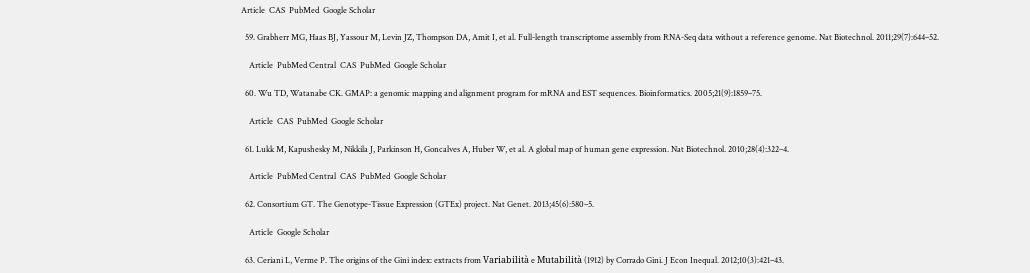Article  CAS  PubMed  Google Scholar

  59. Grabherr MG, Haas BJ, Yassour M, Levin JZ, Thompson DA, Amit I, et al. Full-length transcriptome assembly from RNA-Seq data without a reference genome. Nat Biotechnol. 2011;29(7):644–52.

    Article  PubMed Central  CAS  PubMed  Google Scholar

  60. Wu TD, Watanabe CK. GMAP: a genomic mapping and alignment program for mRNA and EST sequences. Bioinformatics. 2005;21(9):1859–75.

    Article  CAS  PubMed  Google Scholar

  61. Lukk M, Kapushesky M, Nikkila J, Parkinson H, Goncalves A, Huber W, et al. A global map of human gene expression. Nat Biotechnol. 2010;28(4):322–4.

    Article  PubMed Central  CAS  PubMed  Google Scholar

  62. Consortium GT. The Genotype-Tissue Expression (GTEx) project. Nat Genet. 2013;45(6):580–5.

    Article  Google Scholar

  63. Ceriani L, Verme P. The origins of the Gini index: extracts from Variabilità e Mutabilità (1912) by Corrado Gini. J Econ Inequal. 2012;10(3):421–43.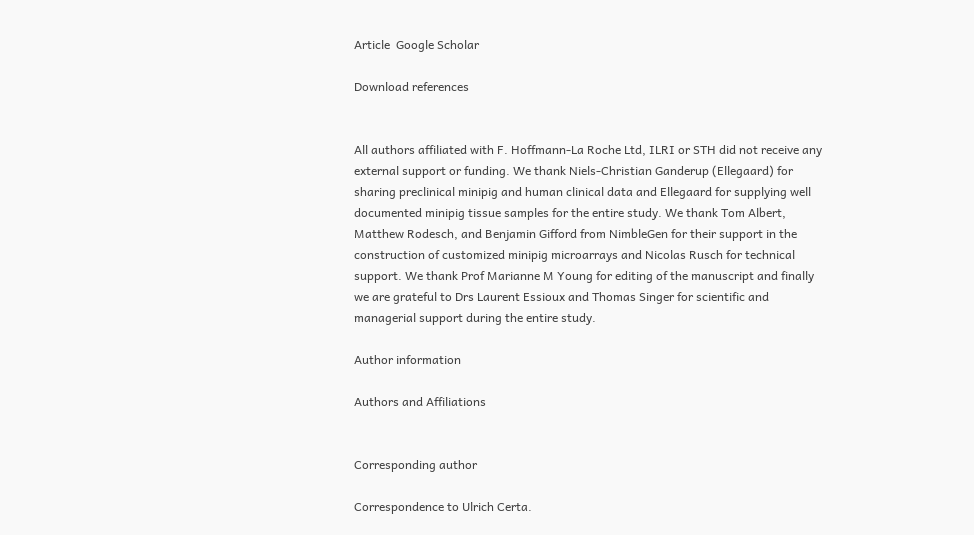Article  Google Scholar

Download references


All authors affiliated with F. Hoffmann-La Roche Ltd, ILRI or STH did not receive any external support or funding. We thank Niels-Christian Ganderup (Ellegaard) for sharing preclinical minipig and human clinical data and Ellegaard for supplying well documented minipig tissue samples for the entire study. We thank Tom Albert, Matthew Rodesch, and Benjamin Gifford from NimbleGen for their support in the construction of customized minipig microarrays and Nicolas Rusch for technical support. We thank Prof Marianne M Young for editing of the manuscript and finally we are grateful to Drs Laurent Essioux and Thomas Singer for scientific and managerial support during the entire study.

Author information

Authors and Affiliations


Corresponding author

Correspondence to Ulrich Certa.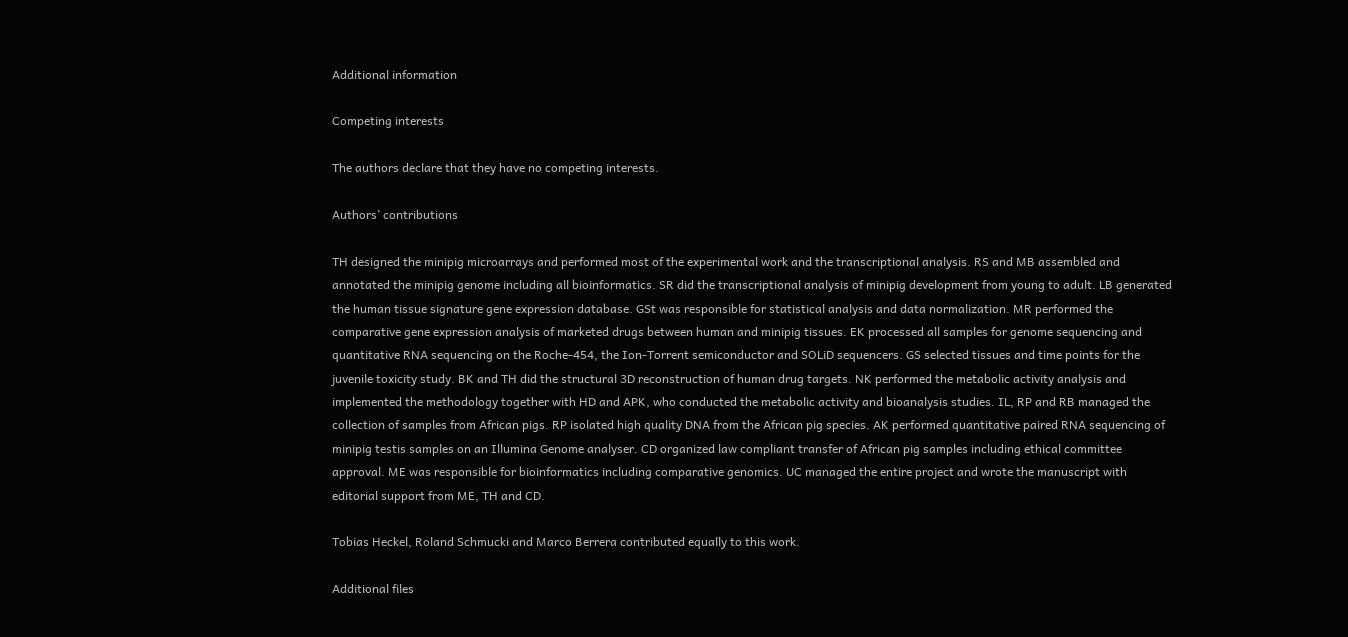Additional information

Competing interests

The authors declare that they have no competing interests.

Authors’ contributions

TH designed the minipig microarrays and performed most of the experimental work and the transcriptional analysis. RS and MB assembled and annotated the minipig genome including all bioinformatics. SR did the transcriptional analysis of minipig development from young to adult. LB generated the human tissue signature gene expression database. GSt was responsible for statistical analysis and data normalization. MR performed the comparative gene expression analysis of marketed drugs between human and minipig tissues. EK processed all samples for genome sequencing and quantitative RNA sequencing on the Roche-454, the Ion-Torrent semiconductor and SOLiD sequencers. GS selected tissues and time points for the juvenile toxicity study. BK and TH did the structural 3D reconstruction of human drug targets. NK performed the metabolic activity analysis and implemented the methodology together with HD and APK, who conducted the metabolic activity and bioanalysis studies. IL, RP and RB managed the collection of samples from African pigs. RP isolated high quality DNA from the African pig species. AK performed quantitative paired RNA sequencing of minipig testis samples on an Illumina Genome analyser. CD organized law compliant transfer of African pig samples including ethical committee approval. ME was responsible for bioinformatics including comparative genomics. UC managed the entire project and wrote the manuscript with editorial support from ME, TH and CD.

Tobias Heckel, Roland Schmucki and Marco Berrera contributed equally to this work.

Additional files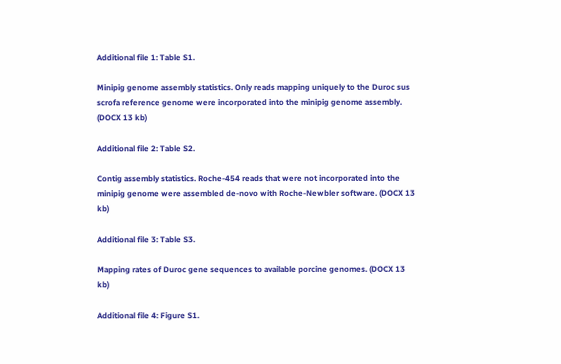Additional file 1: Table S1.

Minipig genome assembly statistics. Only reads mapping uniquely to the Duroc sus scrofa reference genome were incorporated into the minipig genome assembly. (DOCX 13 kb)

Additional file 2: Table S2.

Contig assembly statistics. Roche-454 reads that were not incorporated into the minipig genome were assembled de-novo with Roche-Newbler software. (DOCX 13 kb)

Additional file 3: Table S3.

Mapping rates of Duroc gene sequences to available porcine genomes. (DOCX 13 kb)

Additional file 4: Figure S1.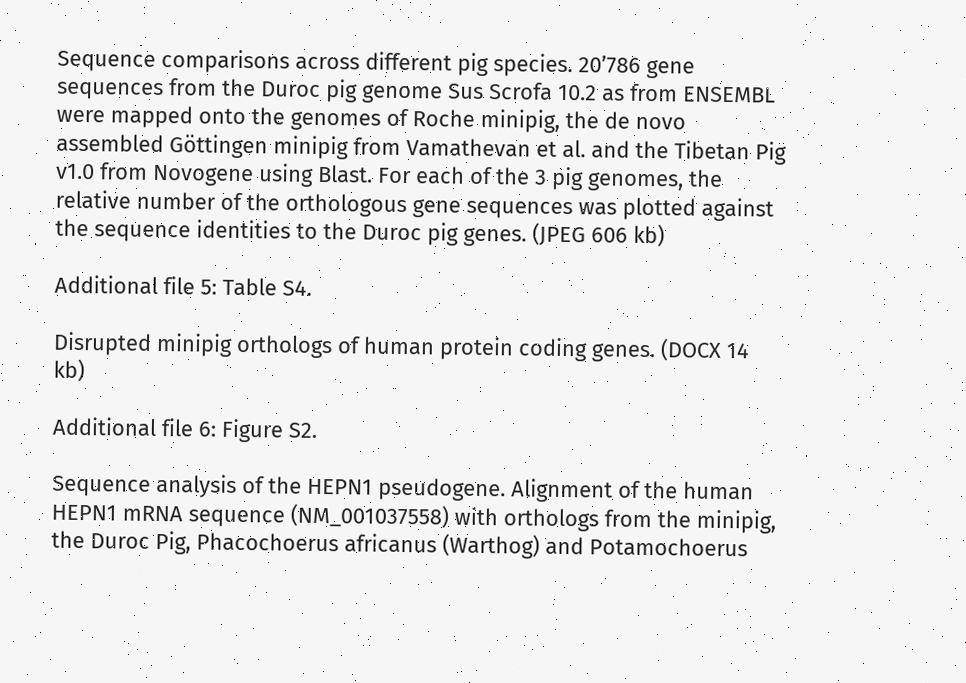Sequence comparisons across different pig species. 20’786 gene sequences from the Duroc pig genome Sus Scrofa 10.2 as from ENSEMBL were mapped onto the genomes of Roche minipig, the de novo assembled Göttingen minipig from Vamathevan et al. and the Tibetan Pig v1.0 from Novogene using Blast. For each of the 3 pig genomes, the relative number of the orthologous gene sequences was plotted against the sequence identities to the Duroc pig genes. (JPEG 606 kb)

Additional file 5: Table S4.

Disrupted minipig orthologs of human protein coding genes. (DOCX 14 kb)

Additional file 6: Figure S2.

Sequence analysis of the HEPN1 pseudogene. Alignment of the human HEPN1 mRNA sequence (NM_001037558) with orthologs from the minipig, the Duroc Pig, Phacochoerus africanus (Warthog) and Potamochoerus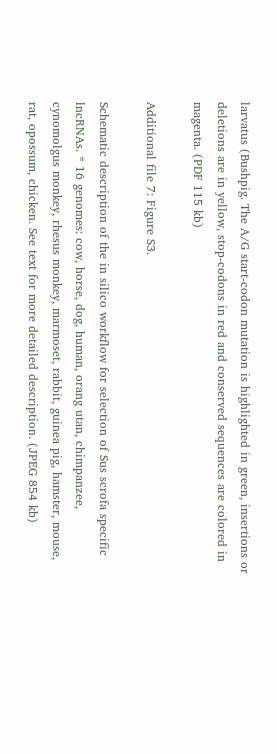larvatus (Bushpig. The A/G start-codon mutation is highlighted in green, insertions or deletions are in yellow, stop-codons in red and conserved sequences are colored in magenta. (PDF 115 kb)

Additional file 7: Figure S3.

Schematic description of the in silico workflow for selection of Sus scrofa specific lncRNAs. * 16 genomes: cow, horse, dog, human, orang utan, chimpanzee, cynomolgus monkey, rhesus monkey, marmoset, rabbit, guinea pig, hamster, mouse, rat, opossum, chicken. See text for more detailed description. (JPEG 854 kb)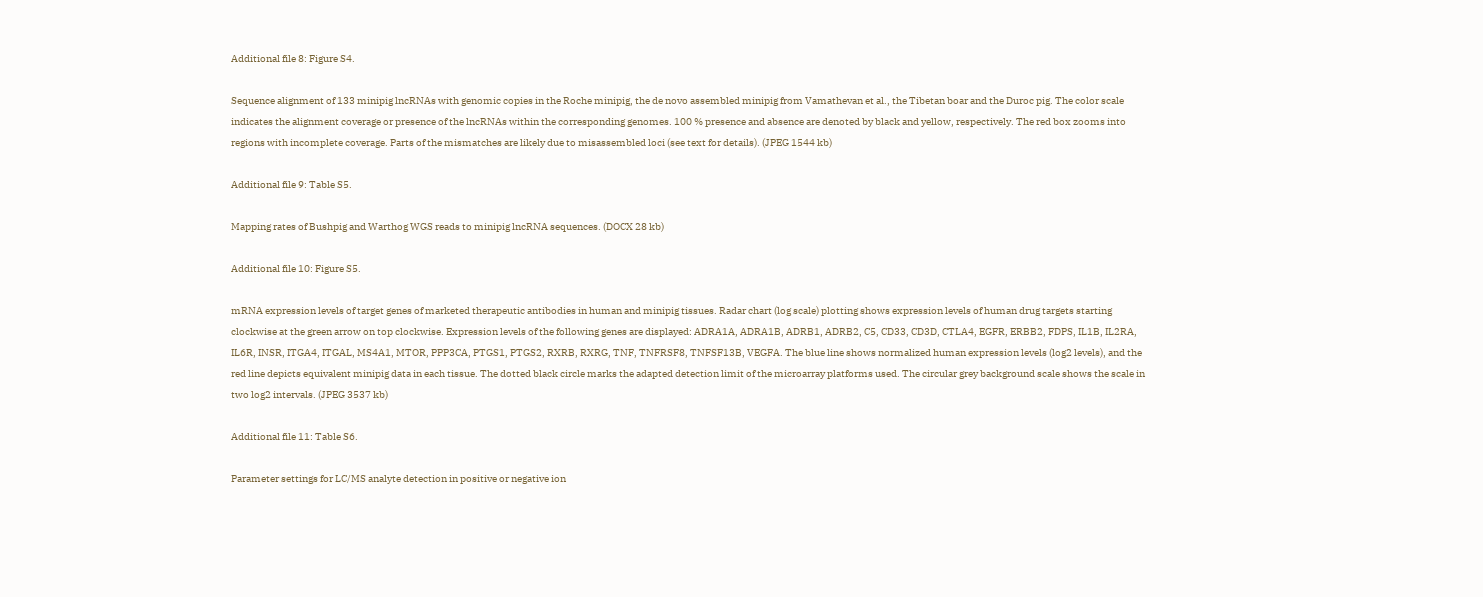Additional file 8: Figure S4.

Sequence alignment of 133 minipig lncRNAs with genomic copies in the Roche minipig, the de novo assembled minipig from Vamathevan et al., the Tibetan boar and the Duroc pig. The color scale indicates the alignment coverage or presence of the lncRNAs within the corresponding genomes. 100 % presence and absence are denoted by black and yellow, respectively. The red box zooms into regions with incomplete coverage. Parts of the mismatches are likely due to misassembled loci (see text for details). (JPEG 1544 kb)

Additional file 9: Table S5.

Mapping rates of Bushpig and Warthog WGS reads to minipig lncRNA sequences. (DOCX 28 kb)

Additional file 10: Figure S5.

mRNA expression levels of target genes of marketed therapeutic antibodies in human and minipig tissues. Radar chart (log scale) plotting shows expression levels of human drug targets starting clockwise at the green arrow on top clockwise. Expression levels of the following genes are displayed: ADRA1A, ADRA1B, ADRB1, ADRB2, C5, CD33, CD3D, CTLA4, EGFR, ERBB2, FDPS, IL1B, IL2RA, IL6R, INSR, ITGA4, ITGAL, MS4A1, MTOR, PPP3CA, PTGS1, PTGS2, RXRB, RXRG, TNF, TNFRSF8, TNFSF13B, VEGFA. The blue line shows normalized human expression levels (log2 levels), and the red line depicts equivalent minipig data in each tissue. The dotted black circle marks the adapted detection limit of the microarray platforms used. The circular grey background scale shows the scale in two log2 intervals. (JPEG 3537 kb)

Additional file 11: Table S6.

Parameter settings for LC/MS analyte detection in positive or negative ion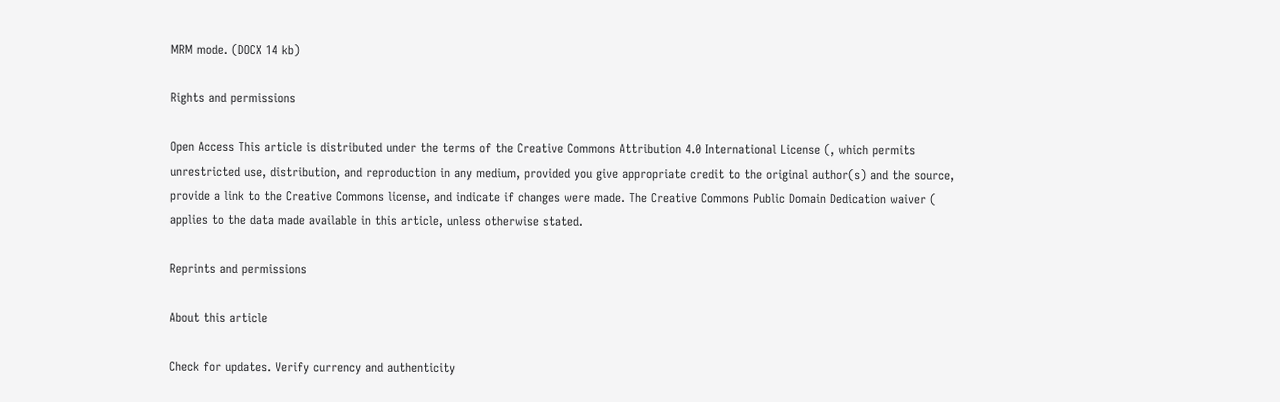MRM mode. (DOCX 14 kb)

Rights and permissions

Open Access This article is distributed under the terms of the Creative Commons Attribution 4.0 International License (, which permits unrestricted use, distribution, and reproduction in any medium, provided you give appropriate credit to the original author(s) and the source, provide a link to the Creative Commons license, and indicate if changes were made. The Creative Commons Public Domain Dedication waiver ( applies to the data made available in this article, unless otherwise stated.

Reprints and permissions

About this article

Check for updates. Verify currency and authenticity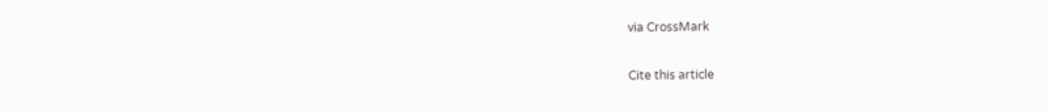via CrossMark

Cite this article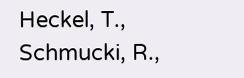Heckel, T., Schmucki, R.,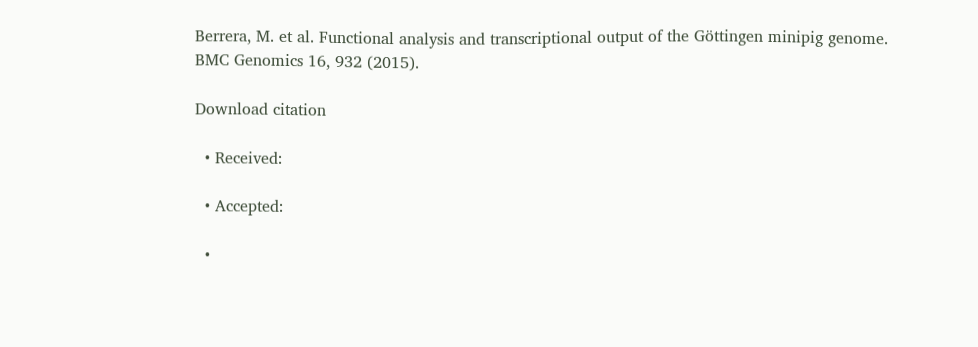Berrera, M. et al. Functional analysis and transcriptional output of the Göttingen minipig genome. BMC Genomics 16, 932 (2015).

Download citation

  • Received:

  • Accepted:

  •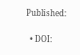Published:

  • DOI: